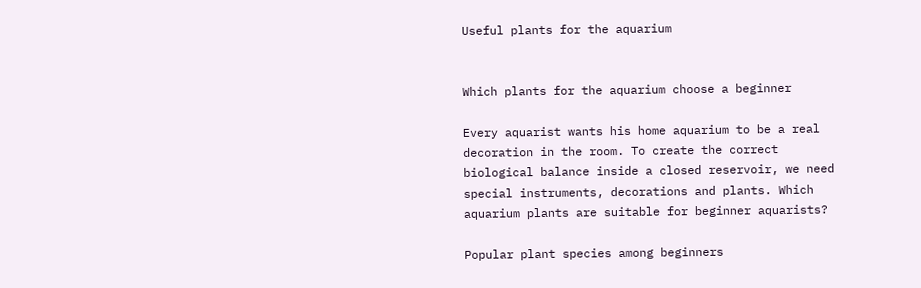Useful plants for the aquarium


Which plants for the aquarium choose a beginner

Every aquarist wants his home aquarium to be a real decoration in the room. To create the correct biological balance inside a closed reservoir, we need special instruments, decorations and plants. Which aquarium plants are suitable for beginner aquarists?

Popular plant species among beginners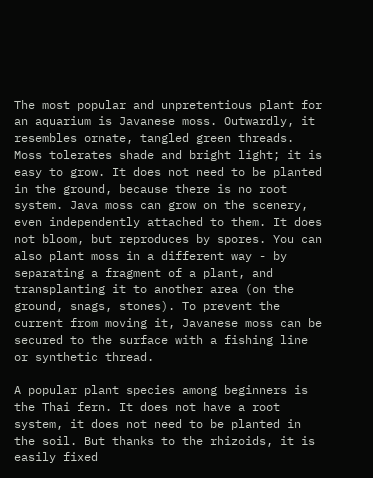The most popular and unpretentious plant for an aquarium is Javanese moss. Outwardly, it resembles ornate, tangled green threads. Moss tolerates shade and bright light; it is easy to grow. It does not need to be planted in the ground, because there is no root system. Java moss can grow on the scenery, even independently attached to them. It does not bloom, but reproduces by spores. You can also plant moss in a different way - by separating a fragment of a plant, and transplanting it to another area (on the ground, snags, stones). To prevent the current from moving it, Javanese moss can be secured to the surface with a fishing line or synthetic thread.

A popular plant species among beginners is the Thai fern. It does not have a root system, it does not need to be planted in the soil. But thanks to the rhizoids, it is easily fixed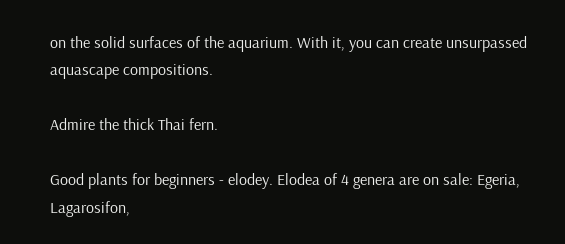on the solid surfaces of the aquarium. With it, you can create unsurpassed aquascape compositions.

Admire the thick Thai fern.

Good plants for beginners - elodey. Elodea of 4 genera are on sale: Egeria, Lagarosifon,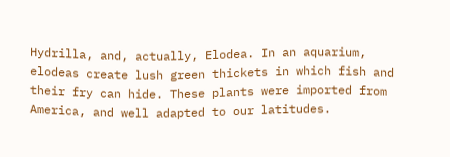Hydrilla, and, actually, Elodea. In an aquarium, elodeas create lush green thickets in which fish and their fry can hide. These plants were imported from America, and well adapted to our latitudes.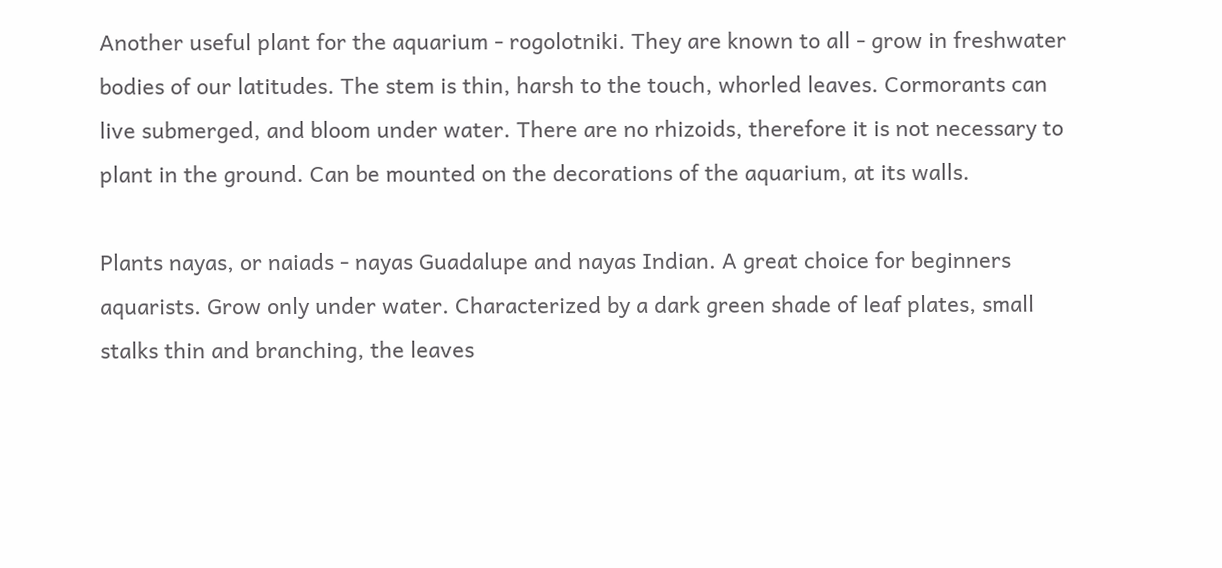Another useful plant for the aquarium - rogolotniki. They are known to all - grow in freshwater bodies of our latitudes. The stem is thin, harsh to the touch, whorled leaves. Cormorants can live submerged, and bloom under water. There are no rhizoids, therefore it is not necessary to plant in the ground. Can be mounted on the decorations of the aquarium, at its walls.

Plants nayas, or naiads - nayas Guadalupe and nayas Indian. A great choice for beginners aquarists. Grow only under water. Characterized by a dark green shade of leaf plates, small stalks thin and branching, the leaves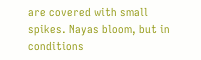are covered with small spikes. Nayas bloom, but in conditions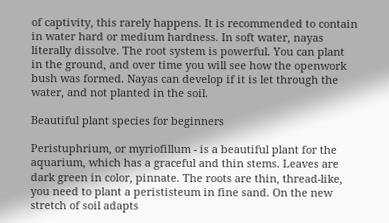of captivity, this rarely happens. It is recommended to contain in water hard or medium hardness. In soft water, nayas literally dissolve. The root system is powerful. You can plant in the ground, and over time you will see how the openwork bush was formed. Nayas can develop if it is let through the water, and not planted in the soil.

Beautiful plant species for beginners

Peristuphrium, or myriofillum - is a beautiful plant for the aquarium, which has a graceful and thin stems. Leaves are dark green in color, pinnate. The roots are thin, thread-like, you need to plant a perististeum in fine sand. On the new stretch of soil adapts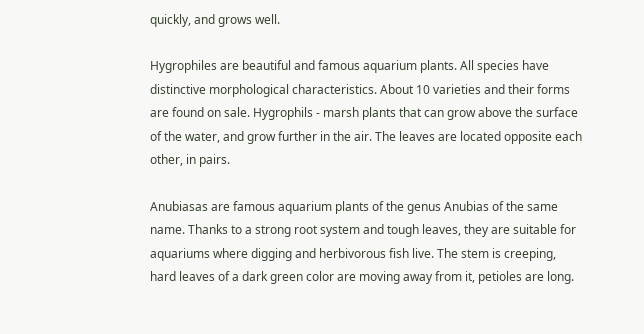quickly, and grows well.

Hygrophiles are beautiful and famous aquarium plants. All species have distinctive morphological characteristics. About 10 varieties and their forms are found on sale. Hygrophils - marsh plants that can grow above the surface of the water, and grow further in the air. The leaves are located opposite each other, in pairs.

Anubiasas are famous aquarium plants of the genus Anubias of the same name. Thanks to a strong root system and tough leaves, they are suitable for aquariums where digging and herbivorous fish live. The stem is creeping, hard leaves of a dark green color are moving away from it, petioles are long.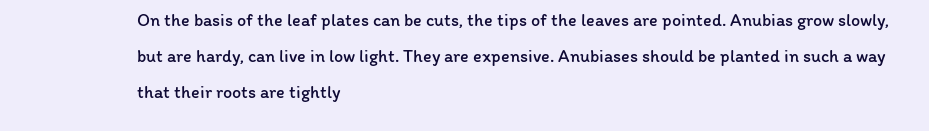On the basis of the leaf plates can be cuts, the tips of the leaves are pointed. Anubias grow slowly, but are hardy, can live in low light. They are expensive. Anubiases should be planted in such a way that their roots are tightly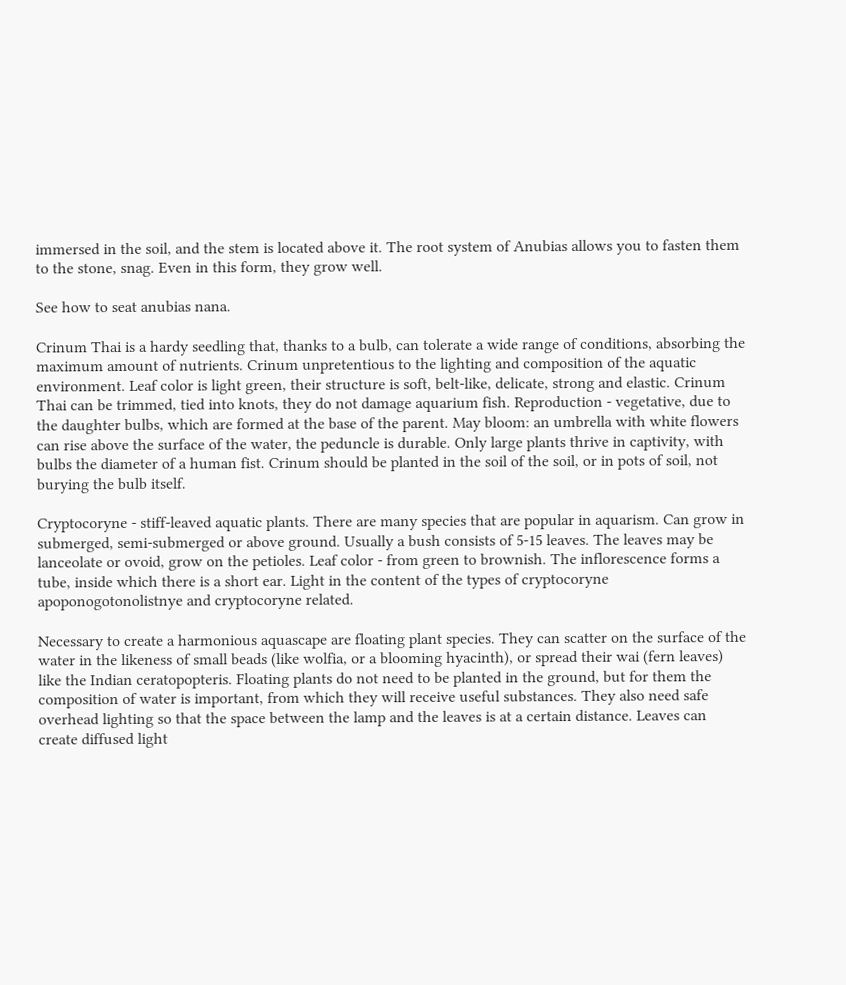immersed in the soil, and the stem is located above it. The root system of Anubias allows you to fasten them to the stone, snag. Even in this form, they grow well.

See how to seat anubias nana.

Crinum Thai is a hardy seedling that, thanks to a bulb, can tolerate a wide range of conditions, absorbing the maximum amount of nutrients. Crinum unpretentious to the lighting and composition of the aquatic environment. Leaf color is light green, their structure is soft, belt-like, delicate, strong and elastic. Crinum Thai can be trimmed, tied into knots, they do not damage aquarium fish. Reproduction - vegetative, due to the daughter bulbs, which are formed at the base of the parent. May bloom: an umbrella with white flowers can rise above the surface of the water, the peduncle is durable. Only large plants thrive in captivity, with bulbs the diameter of a human fist. Crinum should be planted in the soil of the soil, or in pots of soil, not burying the bulb itself.

Cryptocoryne - stiff-leaved aquatic plants. There are many species that are popular in aquarism. Can grow in submerged, semi-submerged or above ground. Usually a bush consists of 5-15 leaves. The leaves may be lanceolate or ovoid, grow on the petioles. Leaf color - from green to brownish. The inflorescence forms a tube, inside which there is a short ear. Light in the content of the types of cryptocoryne apoponogotonolistnye and cryptocoryne related.

Necessary to create a harmonious aquascape are floating plant species. They can scatter on the surface of the water in the likeness of small beads (like wolfia, or a blooming hyacinth), or spread their wai (fern leaves) like the Indian ceratopopteris. Floating plants do not need to be planted in the ground, but for them the composition of water is important, from which they will receive useful substances. They also need safe overhead lighting so that the space between the lamp and the leaves is at a certain distance. Leaves can create diffused light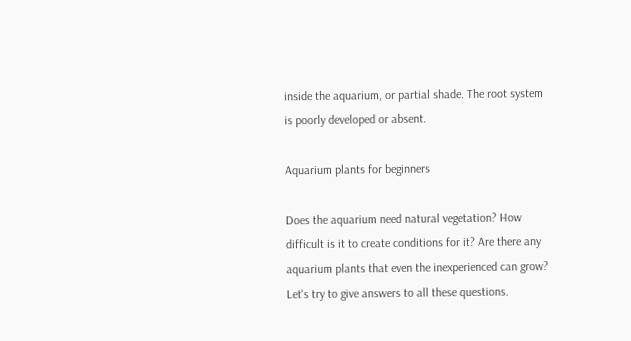inside the aquarium, or partial shade. The root system is poorly developed or absent.

Aquarium plants for beginners

Does the aquarium need natural vegetation? How difficult is it to create conditions for it? Are there any aquarium plants that even the inexperienced can grow? Let's try to give answers to all these questions.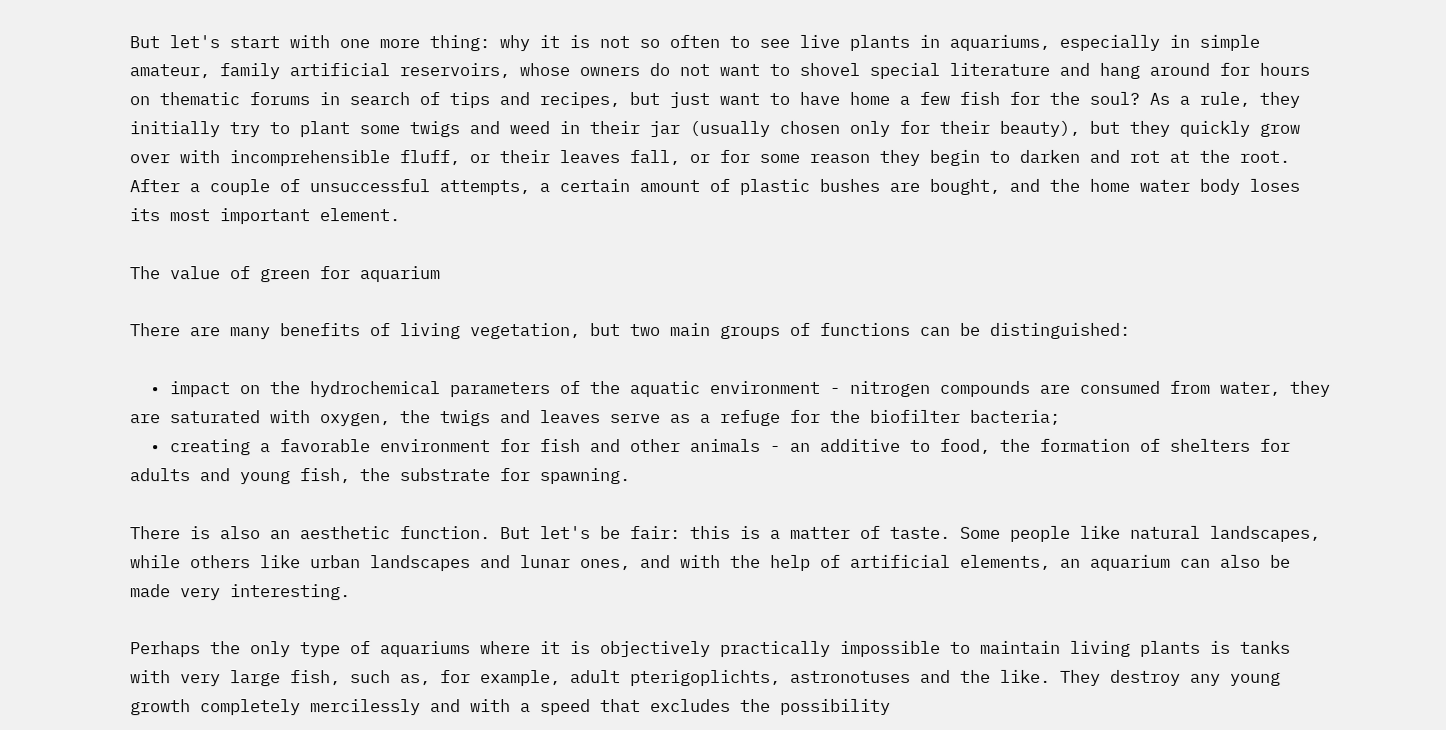But let's start with one more thing: why it is not so often to see live plants in aquariums, especially in simple amateur, family artificial reservoirs, whose owners do not want to shovel special literature and hang around for hours on thematic forums in search of tips and recipes, but just want to have home a few fish for the soul? As a rule, they initially try to plant some twigs and weed in their jar (usually chosen only for their beauty), but they quickly grow over with incomprehensible fluff, or their leaves fall, or for some reason they begin to darken and rot at the root. After a couple of unsuccessful attempts, a certain amount of plastic bushes are bought, and the home water body loses its most important element.

The value of green for aquarium

There are many benefits of living vegetation, but two main groups of functions can be distinguished:

  • impact on the hydrochemical parameters of the aquatic environment - nitrogen compounds are consumed from water, they are saturated with oxygen, the twigs and leaves serve as a refuge for the biofilter bacteria;
  • creating a favorable environment for fish and other animals - an additive to food, the formation of shelters for adults and young fish, the substrate for spawning.

There is also an aesthetic function. But let's be fair: this is a matter of taste. Some people like natural landscapes, while others like urban landscapes and lunar ones, and with the help of artificial elements, an aquarium can also be made very interesting.

Perhaps the only type of aquariums where it is objectively practically impossible to maintain living plants is tanks with very large fish, such as, for example, adult pterigoplichts, astronotuses and the like. They destroy any young growth completely mercilessly and with a speed that excludes the possibility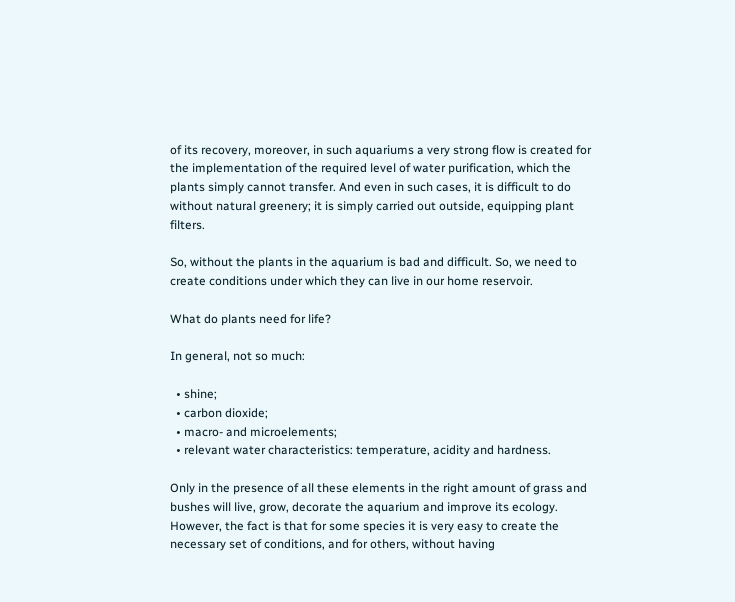of its recovery, moreover, in such aquariums a very strong flow is created for the implementation of the required level of water purification, which the plants simply cannot transfer. And even in such cases, it is difficult to do without natural greenery; it is simply carried out outside, equipping plant filters.

So, without the plants in the aquarium is bad and difficult. So, we need to create conditions under which they can live in our home reservoir.

What do plants need for life?

In general, not so much:

  • shine;
  • carbon dioxide;
  • macro- and microelements;
  • relevant water characteristics: temperature, acidity and hardness.

Only in the presence of all these elements in the right amount of grass and bushes will live, grow, decorate the aquarium and improve its ecology. However, the fact is that for some species it is very easy to create the necessary set of conditions, and for others, without having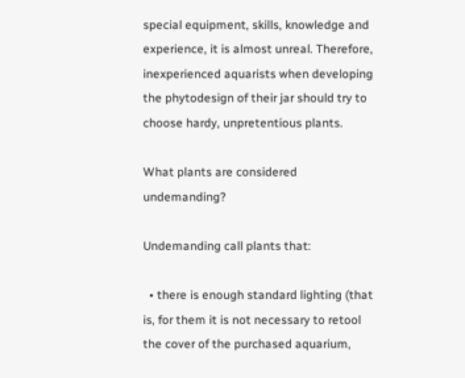special equipment, skills, knowledge and experience, it is almost unreal. Therefore, inexperienced aquarists when developing the phytodesign of their jar should try to choose hardy, unpretentious plants.

What plants are considered undemanding?

Undemanding call plants that:

  • there is enough standard lighting (that is, for them it is not necessary to retool the cover of the purchased aquarium,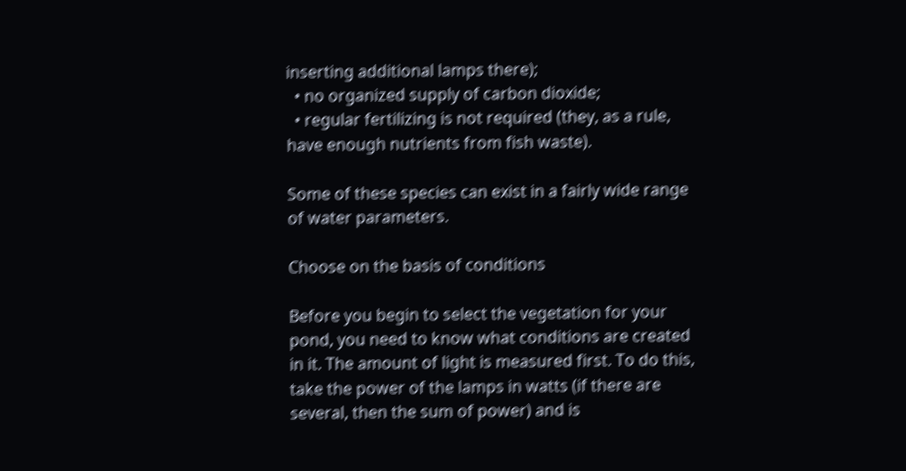inserting additional lamps there);
  • no organized supply of carbon dioxide;
  • regular fertilizing is not required (they, as a rule, have enough nutrients from fish waste).

Some of these species can exist in a fairly wide range of water parameters.

Choose on the basis of conditions

Before you begin to select the vegetation for your pond, you need to know what conditions are created in it. The amount of light is measured first. To do this, take the power of the lamps in watts (if there are several, then the sum of power) and is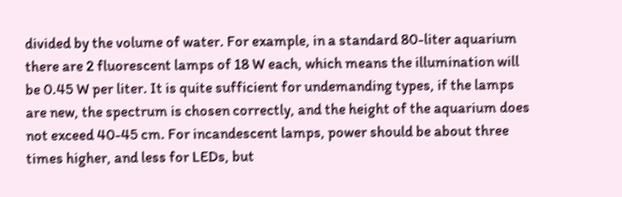divided by the volume of water. For example, in a standard 80-liter aquarium there are 2 fluorescent lamps of 18 W each, which means the illumination will be 0.45 W per liter. It is quite sufficient for undemanding types, if the lamps are new, the spectrum is chosen correctly, and the height of the aquarium does not exceed 40-45 cm. For incandescent lamps, power should be about three times higher, and less for LEDs, but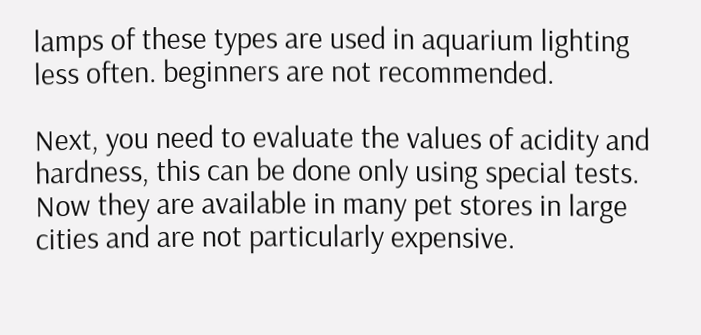lamps of these types are used in aquarium lighting less often. beginners are not recommended.

Next, you need to evaluate the values of acidity and hardness, this can be done only using special tests. Now they are available in many pet stores in large cities and are not particularly expensive.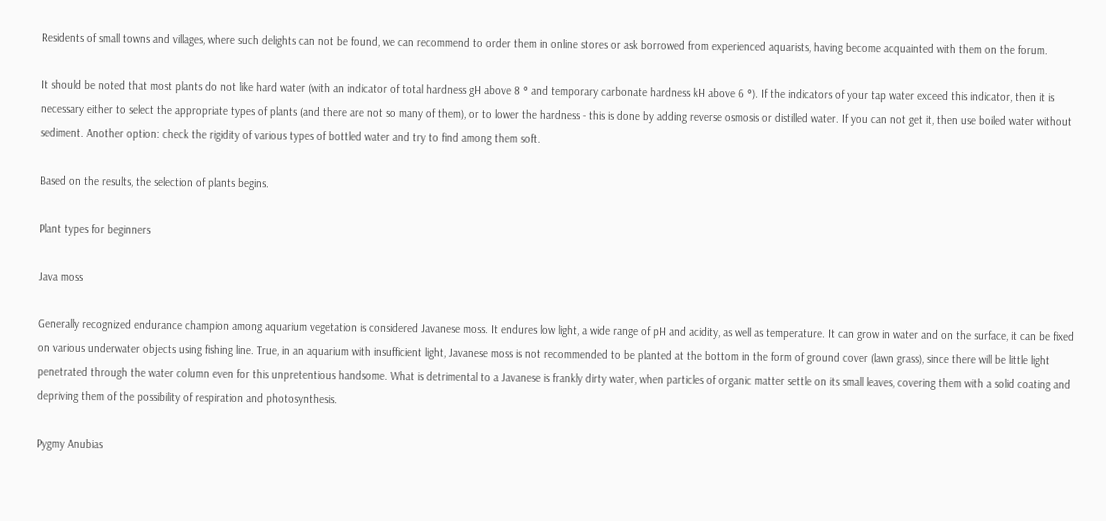Residents of small towns and villages, where such delights can not be found, we can recommend to order them in online stores or ask borrowed from experienced aquarists, having become acquainted with them on the forum.

It should be noted that most plants do not like hard water (with an indicator of total hardness gH above 8 ° and temporary carbonate hardness kH above 6 °). If the indicators of your tap water exceed this indicator, then it is necessary either to select the appropriate types of plants (and there are not so many of them), or to lower the hardness - this is done by adding reverse osmosis or distilled water. If you can not get it, then use boiled water without sediment. Another option: check the rigidity of various types of bottled water and try to find among them soft.

Based on the results, the selection of plants begins.

Plant types for beginners

Java moss

Generally recognized endurance champion among aquarium vegetation is considered Javanese moss. It endures low light, a wide range of pH and acidity, as well as temperature. It can grow in water and on the surface, it can be fixed on various underwater objects using fishing line. True, in an aquarium with insufficient light, Javanese moss is not recommended to be planted at the bottom in the form of ground cover (lawn grass), since there will be little light penetrated through the water column even for this unpretentious handsome. What is detrimental to a Javanese is frankly dirty water, when particles of organic matter settle on its small leaves, covering them with a solid coating and depriving them of the possibility of respiration and photosynthesis.

Pygmy Anubias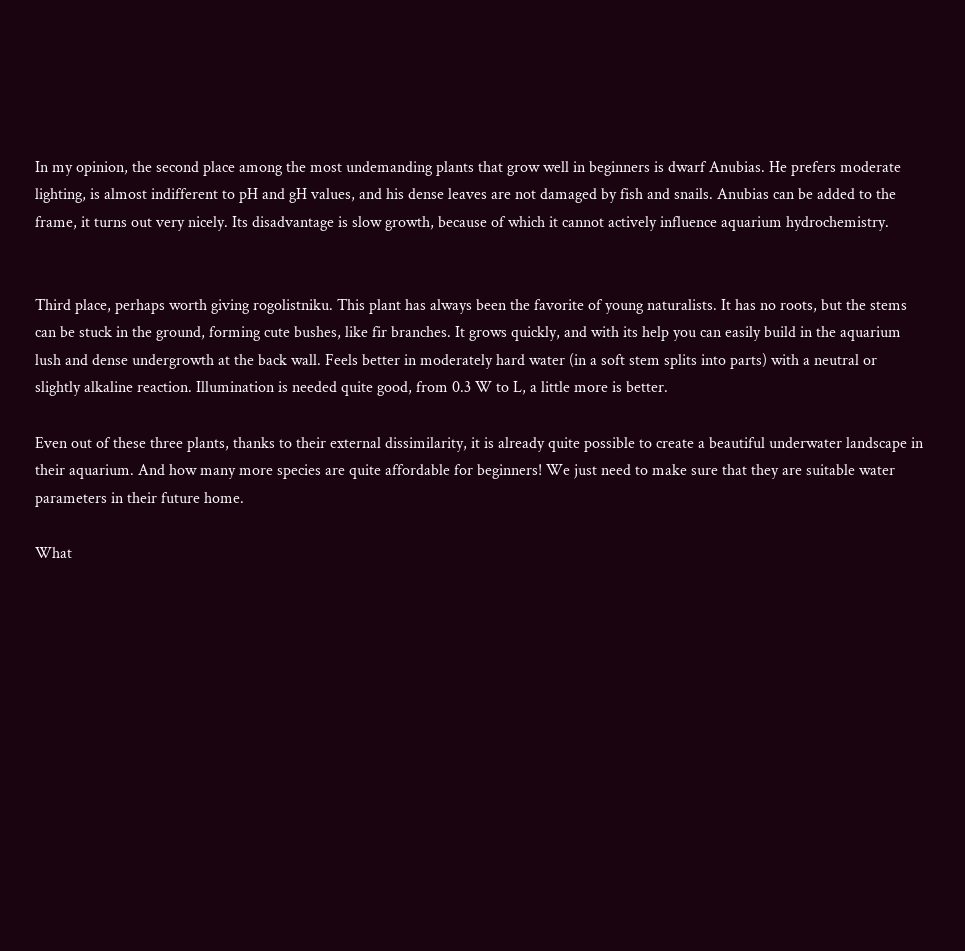In my opinion, the second place among the most undemanding plants that grow well in beginners is dwarf Anubias. He prefers moderate lighting, is almost indifferent to pH and gH values, and his dense leaves are not damaged by fish and snails. Anubias can be added to the frame, it turns out very nicely. Its disadvantage is slow growth, because of which it cannot actively influence aquarium hydrochemistry.


Third place, perhaps worth giving rogolistniku. This plant has always been the favorite of young naturalists. It has no roots, but the stems can be stuck in the ground, forming cute bushes, like fir branches. It grows quickly, and with its help you can easily build in the aquarium lush and dense undergrowth at the back wall. Feels better in moderately hard water (in a soft stem splits into parts) with a neutral or slightly alkaline reaction. Illumination is needed quite good, from 0.3 W to L, a little more is better.

Even out of these three plants, thanks to their external dissimilarity, it is already quite possible to create a beautiful underwater landscape in their aquarium. And how many more species are quite affordable for beginners! We just need to make sure that they are suitable water parameters in their future home.

What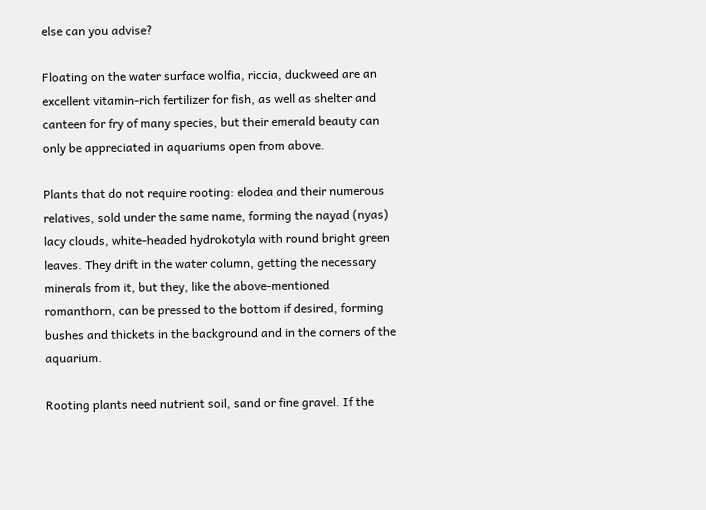else can you advise?

Floating on the water surface wolfia, riccia, duckweed are an excellent vitamin-rich fertilizer for fish, as well as shelter and canteen for fry of many species, but their emerald beauty can only be appreciated in aquariums open from above.

Plants that do not require rooting: elodea and their numerous relatives, sold under the same name, forming the nayad (nyas) lacy clouds, white-headed hydrokotyla with round bright green leaves. They drift in the water column, getting the necessary minerals from it, but they, like the above-mentioned romanthorn, can be pressed to the bottom if desired, forming bushes and thickets in the background and in the corners of the aquarium.

Rooting plants need nutrient soil, sand or fine gravel. If the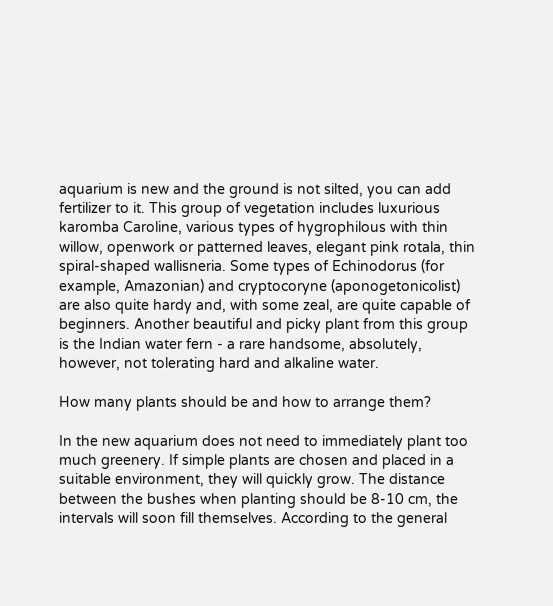aquarium is new and the ground is not silted, you can add fertilizer to it. This group of vegetation includes luxurious karomba Caroline, various types of hygrophilous with thin willow, openwork or patterned leaves, elegant pink rotala, thin spiral-shaped wallisneria. Some types of Echinodorus (for example, Amazonian) and cryptocoryne (aponogetonicolist) are also quite hardy and, with some zeal, are quite capable of beginners. Another beautiful and picky plant from this group is the Indian water fern - a rare handsome, absolutely, however, not tolerating hard and alkaline water.

How many plants should be and how to arrange them?

In the new aquarium does not need to immediately plant too much greenery. If simple plants are chosen and placed in a suitable environment, they will quickly grow. The distance between the bushes when planting should be 8-10 cm, the intervals will soon fill themselves. According to the general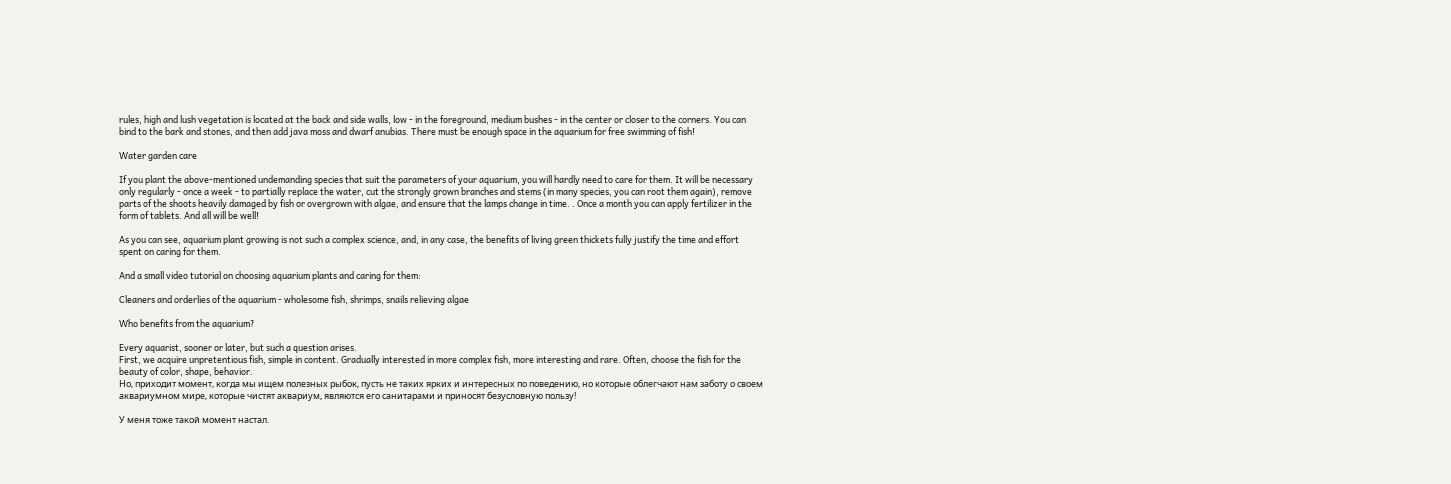rules, high and lush vegetation is located at the back and side walls, low - in the foreground, medium bushes - in the center or closer to the corners. You can bind to the bark and stones, and then add java moss and dwarf anubias. There must be enough space in the aquarium for free swimming of fish!

Water garden care

If you plant the above-mentioned undemanding species that suit the parameters of your aquarium, you will hardly need to care for them. It will be necessary only regularly - once a week - to partially replace the water, cut the strongly grown branches and stems (in many species, you can root them again), remove parts of the shoots heavily damaged by fish or overgrown with algae, and ensure that the lamps change in time. . Once a month you can apply fertilizer in the form of tablets. And all will be well!

As you can see, aquarium plant growing is not such a complex science, and, in any case, the benefits of living green thickets fully justify the time and effort spent on caring for them.

And a small video tutorial on choosing aquarium plants and caring for them:

Cleaners and orderlies of the aquarium - wholesome fish, shrimps, snails relieving algae

Who benefits from the aquarium?

Every aquarist, sooner or later, but such a question arises.
First, we acquire unpretentious fish, simple in content. Gradually interested in more complex fish, more interesting and rare. Often, choose the fish for the beauty of color, shape, behavior.
Но, приходит момент, когда мы ищем полезных рыбок, пусть не таких ярких и интересных по поведению, но которые облегчают нам заботу о своем аквариумном мире, которые чистят аквариум, являются его санитарами и приносят безусловную пользу!

У меня тоже такой момент настал.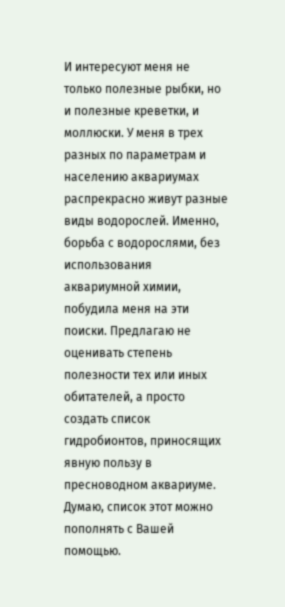И интересуют меня не только полезные рыбки, но и полезные креветки, и моллюски. У меня в трех разных по параметрам и населению аквариумах распрекрасно живут разные виды водорослей. Именно, борьба с водорослями, без использования аквариумной химии, побудила меня на эти поиски. Предлагаю не оценивать степень полезности тех или иных обитателей, а просто создать список гидробионтов, приносящих явную пользу в пресноводном аквариуме.
Думаю, список этот можно пополнять с Вашей помощью.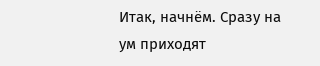Итак, начнём. Сразу на ум приходят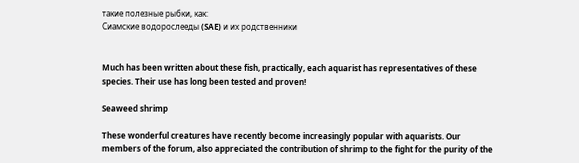такие полезные рыбки, как:
Сиамские водорослееды (SAE) и их родственники


Much has been written about these fish, practically, each aquarist has representatives of these species. Their use has long been tested and proven!

Seaweed shrimp

These wonderful creatures have recently become increasingly popular with aquarists. Our members of the forum, also appreciated the contribution of shrimp to the fight for the purity of the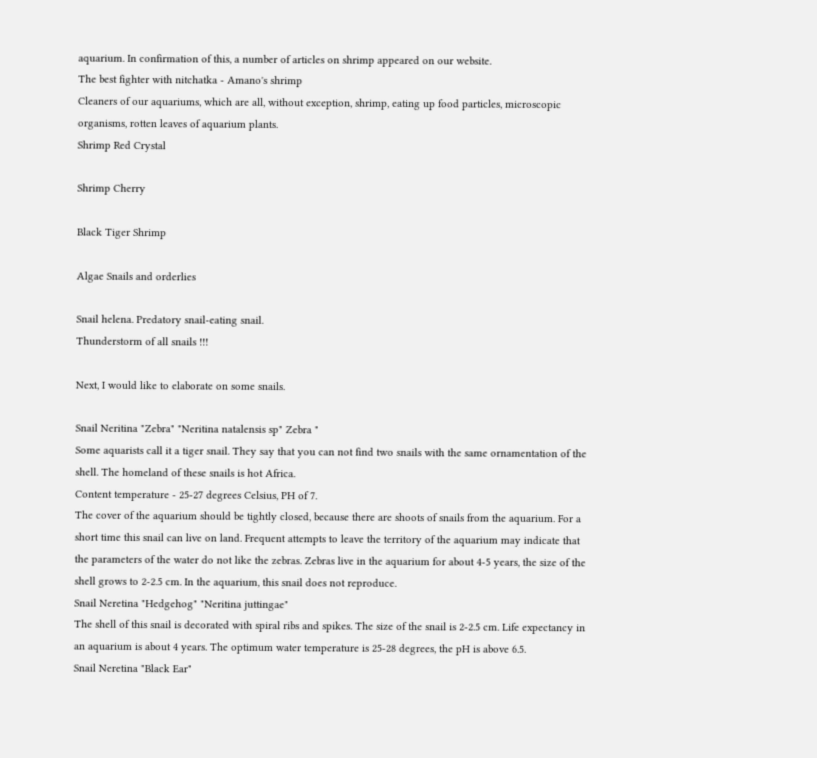aquarium. In confirmation of this, a number of articles on shrimp appeared on our website.
The best fighter with nitchatka - Amano's shrimp
Cleaners of our aquariums, which are all, without exception, shrimp, eating up food particles, microscopic organisms, rotten leaves of aquarium plants.
Shrimp Red Crystal

Shrimp Cherry

Black Tiger Shrimp

Algae Snails and orderlies

Snail helena. Predatory snail-eating snail.
Thunderstorm of all snails !!!

Next, I would like to elaborate on some snails.

Snail Neritina "Zebra" "Neritina natalensis sp" Zebra "
Some aquarists call it a tiger snail. They say that you can not find two snails with the same ornamentation of the shell. The homeland of these snails is hot Africa.
Content temperature - 25-27 degrees Celsius, PH of 7.
The cover of the aquarium should be tightly closed, because there are shoots of snails from the aquarium. For a short time this snail can live on land. Frequent attempts to leave the territory of the aquarium may indicate that the parameters of the water do not like the zebras. Zebras live in the aquarium for about 4-5 years, the size of the shell grows to 2-2.5 cm. In the aquarium, this snail does not reproduce.
Snail Neretina "Hedgehog" "Neritina juttingae"
The shell of this snail is decorated with spiral ribs and spikes. The size of the snail is 2-2.5 cm. Life expectancy in an aquarium is about 4 years. The optimum water temperature is 25-28 degrees, the pH is above 6.5.
Snail Neretina "Black Ear"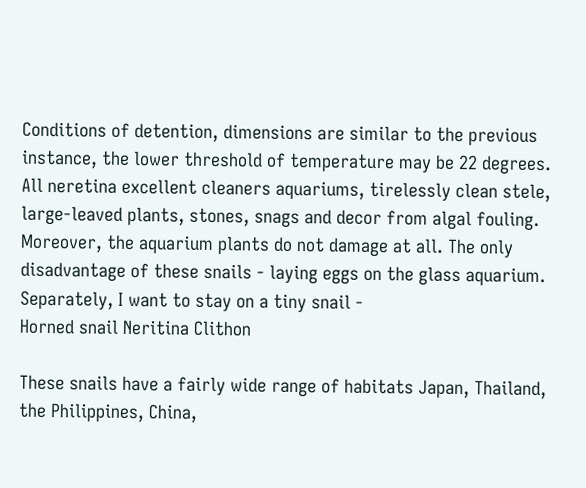Conditions of detention, dimensions are similar to the previous instance, the lower threshold of temperature may be 22 degrees.
All neretina excellent cleaners aquariums, tirelessly clean stele, large-leaved plants, stones, snags and decor from algal fouling. Moreover, the aquarium plants do not damage at all. The only disadvantage of these snails - laying eggs on the glass aquarium.
Separately, I want to stay on a tiny snail -
Horned snail Neritina Clithon

These snails have a fairly wide range of habitats Japan, Thailand, the Philippines, China,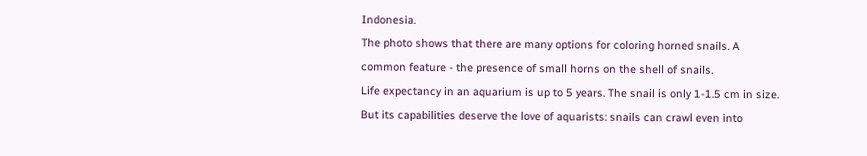Indonesia.
The photo shows that there are many options for coloring horned snails. A common feature - the presence of small horns on the shell of snails.
Life expectancy in an aquarium is up to 5 years. The snail is only 1-1.5 cm in size. But its capabilities deserve the love of aquarists: snails can crawl even into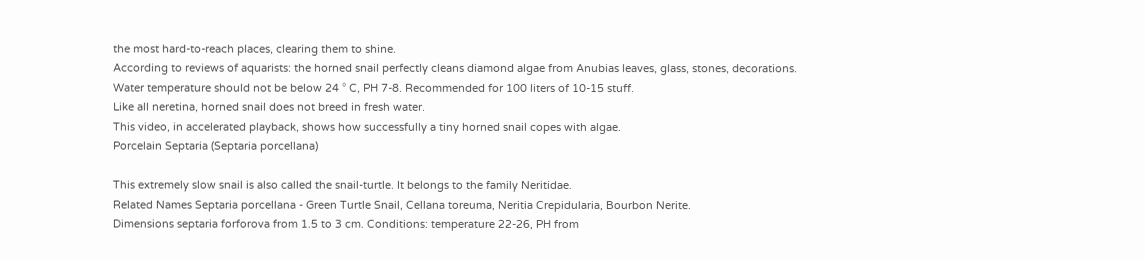the most hard-to-reach places, clearing them to shine.
According to reviews of aquarists: the horned snail perfectly cleans diamond algae from Anubias leaves, glass, stones, decorations.
Water temperature should not be below 24 ° C, PH 7-8. Recommended for 100 liters of 10-15 stuff.
Like all neretina, horned snail does not breed in fresh water.
This video, in accelerated playback, shows how successfully a tiny horned snail copes with algae.
Porcelain Septaria (Septaria porcellana)

This extremely slow snail is also called the snail-turtle. It belongs to the family Neritidae.
Related Names Septaria porcellana - Green Turtle Snail, Cellana toreuma, Neritia Crepidularia, Bourbon Nerite.
Dimensions septaria forforova from 1.5 to 3 cm. Conditions: temperature 22-26, PH from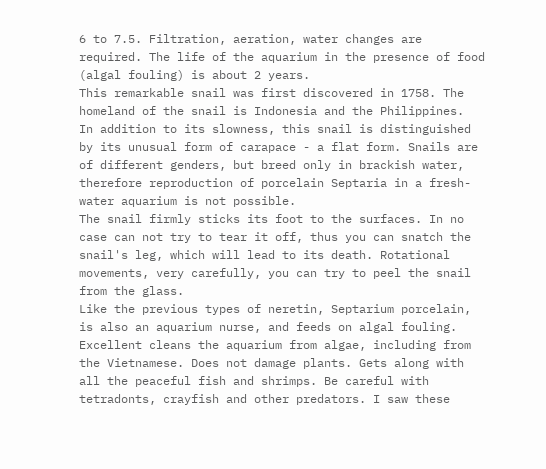6 to 7.5. Filtration, aeration, water changes are required. The life of the aquarium in the presence of food (algal fouling) is about 2 years.
This remarkable snail was first discovered in 1758. The homeland of the snail is Indonesia and the Philippines.
In addition to its slowness, this snail is distinguished by its unusual form of carapace - a flat form. Snails are of different genders, but breed only in brackish water, therefore reproduction of porcelain Septaria in a fresh-water aquarium is not possible.
The snail firmly sticks its foot to the surfaces. In no case can not try to tear it off, thus you can snatch the snail's leg, which will lead to its death. Rotational movements, very carefully, you can try to peel the snail from the glass.
Like the previous types of neretin, Septarium porcelain, is also an aquarium nurse, and feeds on algal fouling. Excellent cleans the aquarium from algae, including from the Vietnamese. Does not damage plants. Gets along with all the peaceful fish and shrimps. Be careful with tetradonts, crayfish and other predators. I saw these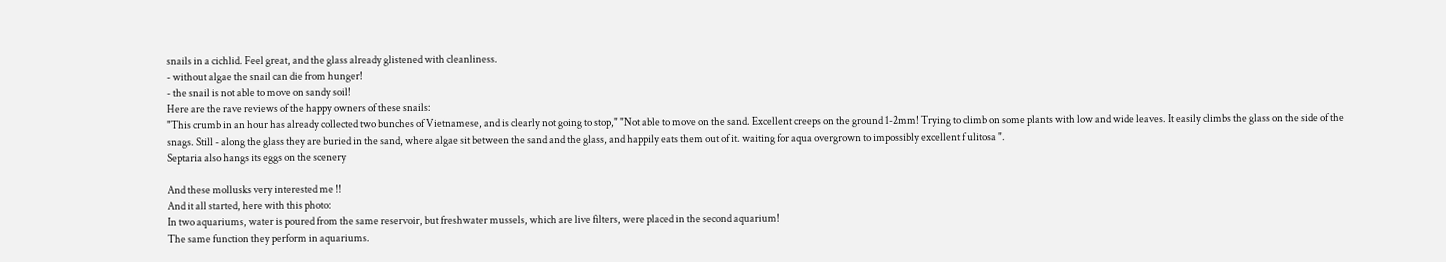snails in a cichlid. Feel great, and the glass already glistened with cleanliness.
- without algae the snail can die from hunger!
- the snail is not able to move on sandy soil!
Here are the rave reviews of the happy owners of these snails:
"This crumb in an hour has already collected two bunches of Vietnamese, and is clearly not going to stop," "Not able to move on the sand. Excellent creeps on the ground 1-2mm! Trying to climb on some plants with low and wide leaves. It easily climbs the glass on the side of the snags. Still - along the glass they are buried in the sand, where algae sit between the sand and the glass, and happily eats them out of it. waiting for aqua overgrown to impossibly excellent f ulitosa ".
Septaria also hangs its eggs on the scenery

And these mollusks very interested me !!
And it all started, here with this photo:
In two aquariums, water is poured from the same reservoir, but freshwater mussels, which are live filters, were placed in the second aquarium!
The same function they perform in aquariums.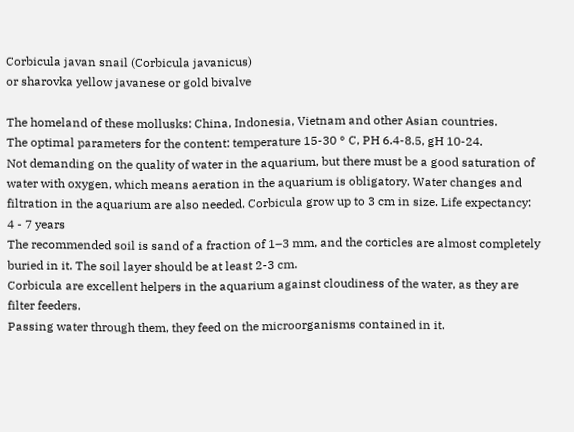Corbicula javan snail (Corbicula javanicus)
or sharovka yellow javanese or gold bivalve

The homeland of these mollusks: China, Indonesia, Vietnam and other Asian countries.
The optimal parameters for the content: temperature 15-30 ° C, PH 6.4-8.5, gH 10-24.
Not demanding on the quality of water in the aquarium, but there must be a good saturation of water with oxygen, which means aeration in the aquarium is obligatory. Water changes and filtration in the aquarium are also needed. Corbicula grow up to 3 cm in size. Life expectancy: 4 - 7 years
The recommended soil is sand of a fraction of 1–3 mm, and the corticles are almost completely buried in it. The soil layer should be at least 2-3 cm.
Corbicula are excellent helpers in the aquarium against cloudiness of the water, as they are filter feeders.
Passing water through them, they feed on the microorganisms contained in it.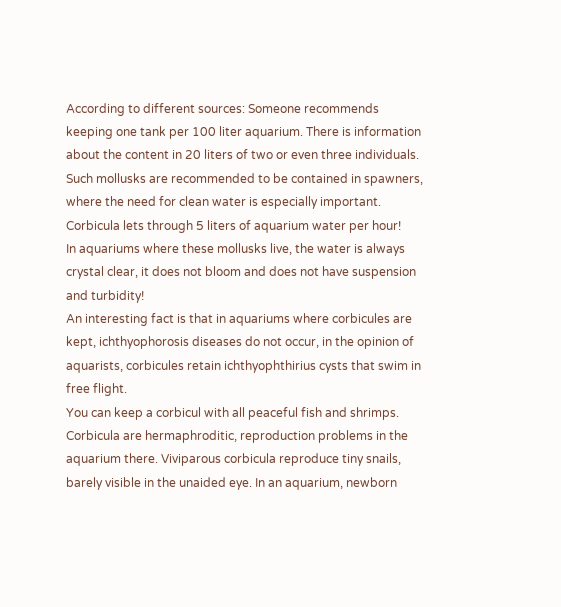According to different sources: Someone recommends keeping one tank per 100 liter aquarium. There is information about the content in 20 liters of two or even three individuals.
Such mollusks are recommended to be contained in spawners, where the need for clean water is especially important. Corbicula lets through 5 liters of aquarium water per hour!
In aquariums where these mollusks live, the water is always crystal clear, it does not bloom and does not have suspension and turbidity!
An interesting fact is that in aquariums where corbicules are kept, ichthyophorosis diseases do not occur, in the opinion of aquarists, corbicules retain ichthyophthirius cysts that swim in free flight.
You can keep a corbicul with all peaceful fish and shrimps.
Corbicula are hermaphroditic, reproduction problems in the aquarium there. Viviparous corbicula reproduce tiny snails, barely visible in the unaided eye. In an aquarium, newborn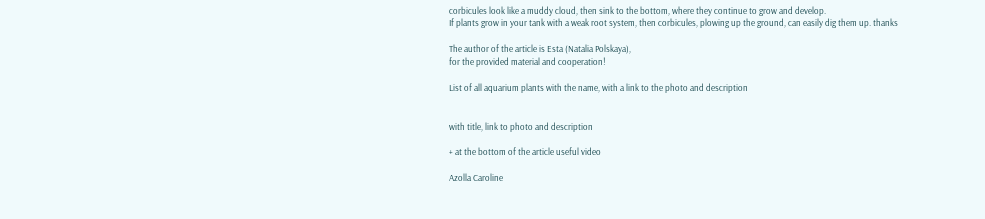corbicules look like a muddy cloud, then sink to the bottom, where they continue to grow and develop.
If plants grow in your tank with a weak root system, then corbicules, plowing up the ground, can easily dig them up. thanks

The author of the article is Esta (Natalia Polskaya),
for the provided material and cooperation!

List of all aquarium plants with the name, with a link to the photo and description


with title, link to photo and description

+ at the bottom of the article useful video

Azolla Caroline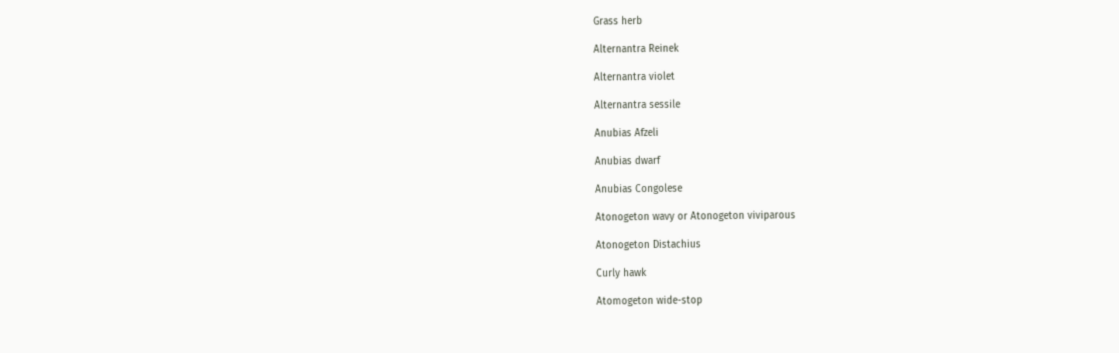Grass herb

Alternantra Reinek

Alternantra violet

Alternantra sessile

Anubias Afzeli

Anubias dwarf

Anubias Congolese

Atonogeton wavy or Atonogeton viviparous

Atonogeton Distachius

Curly hawk

Atomogeton wide-stop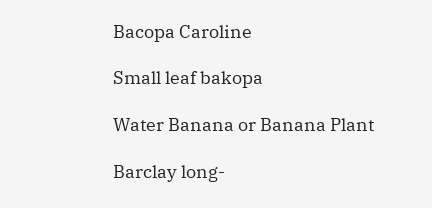Bacopa Caroline

Small leaf bakopa

Water Banana or Banana Plant

Barclay long-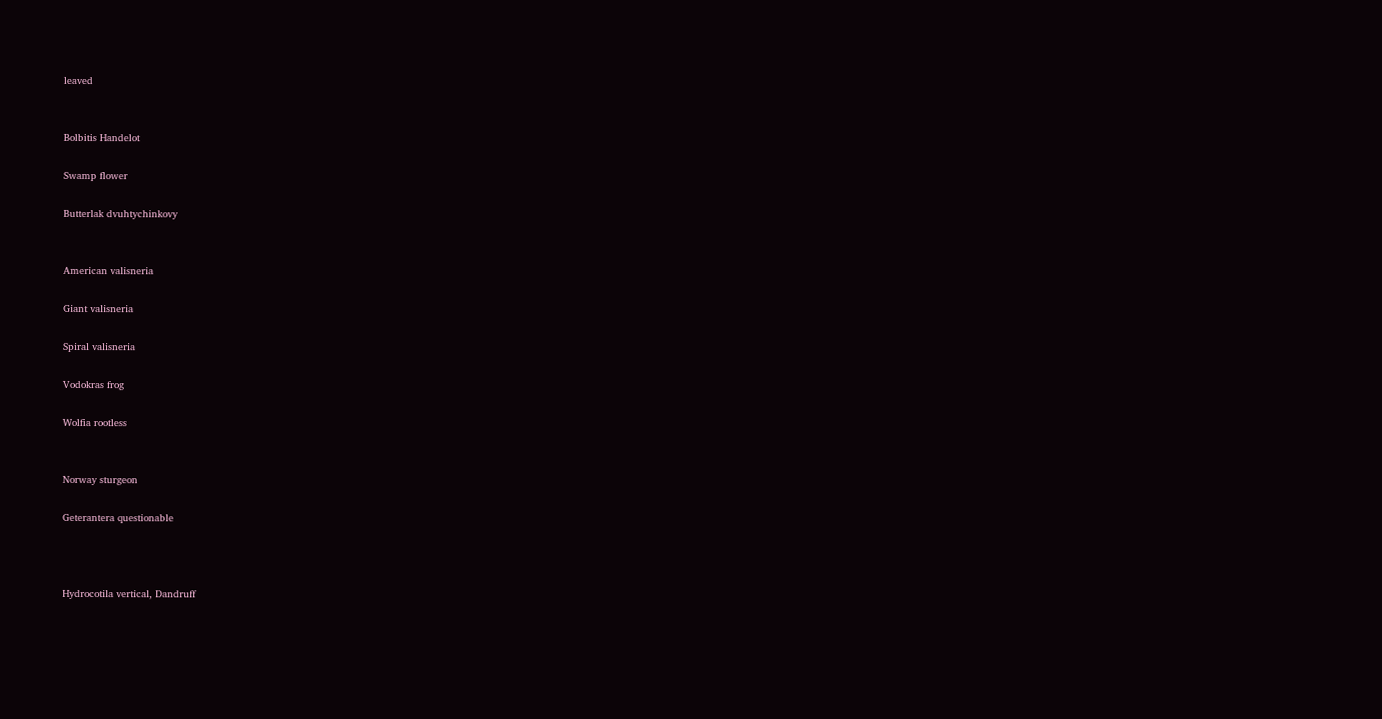leaved


Bolbitis Handelot

Swamp flower

Butterlak dvuhtychinkovy


American valisneria

Giant valisneria

Spiral valisneria

Vodokras frog

Wolfia rootless


Norway sturgeon

Geterantera questionable



Hydrocotila vertical, Dandruff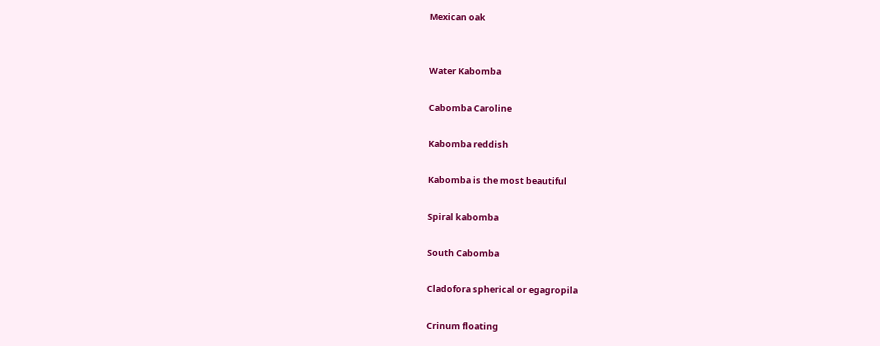Mexican oak


Water Kabomba

Cabomba Caroline

Kabomba reddish

Kabomba is the most beautiful

Spiral kabomba

South Cabomba

Cladofora spherical or egagropila

Crinum floating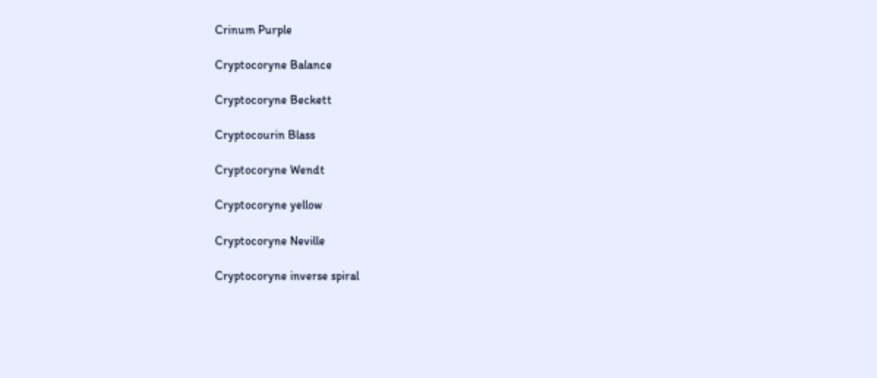Crinum Purple

Cryptocoryne Balance

Cryptocoryne Beckett

Cryptocourin Blass

Cryptocoryne Wendt

Cryptocoryne yellow

Cryptocoryne Neville

Cryptocoryne inverse spiral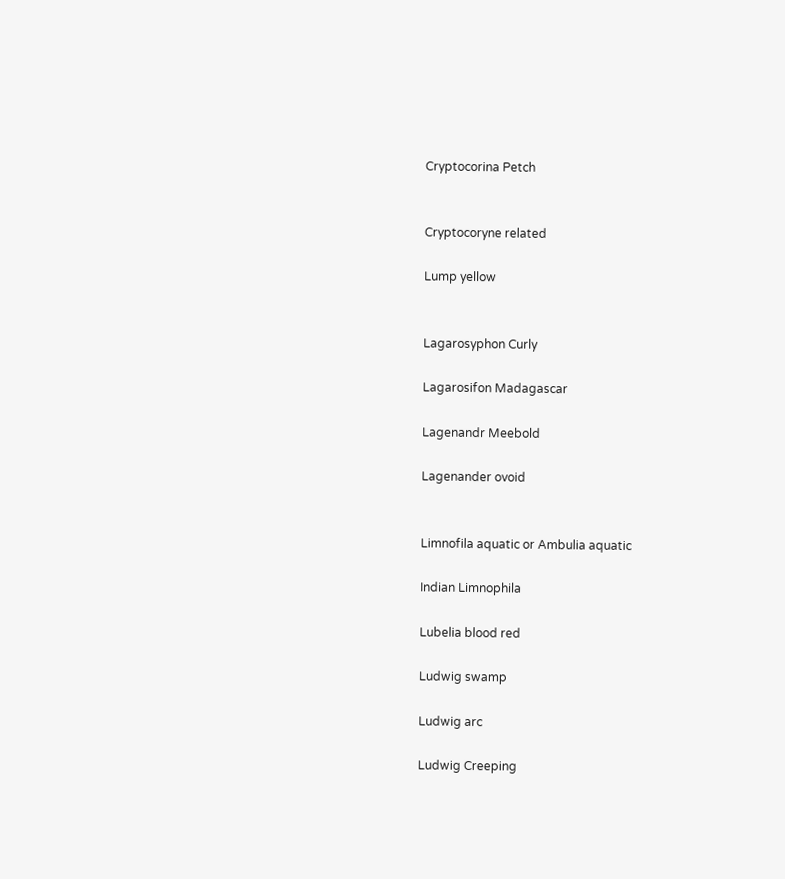Cryptocorina Petch


Cryptocoryne related

Lump yellow


Lagarosyphon Curly

Lagarosifon Madagascar

Lagenandr Meebold

Lagenander ovoid


Limnofila aquatic or Ambulia aquatic

Indian Limnophila

Lubelia blood red

Ludwig swamp

Ludwig arc

Ludwig Creeping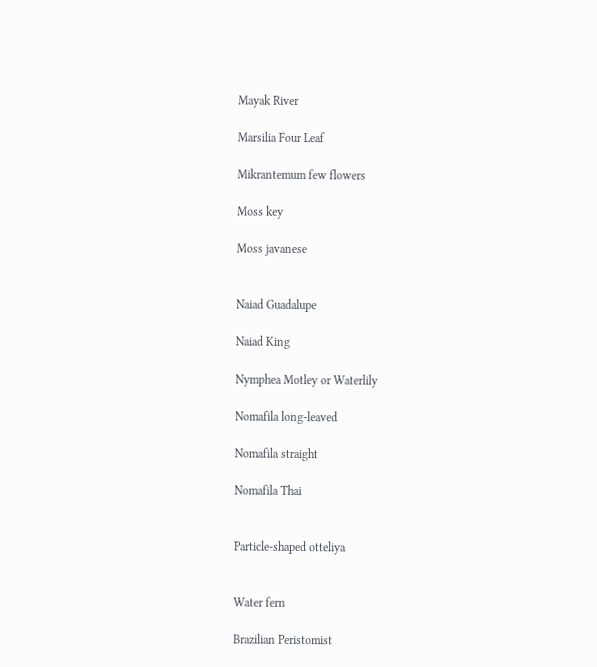Mayak River

Marsilia Four Leaf

Mikrantemum few flowers

Moss key

Moss javanese


Naiad Guadalupe

Naiad King

Nymphea Motley or Waterlily

Nomafila long-leaved

Nomafila straight

Nomafila Thai


Particle-shaped otteliya


Water fern

Brazilian Peristomist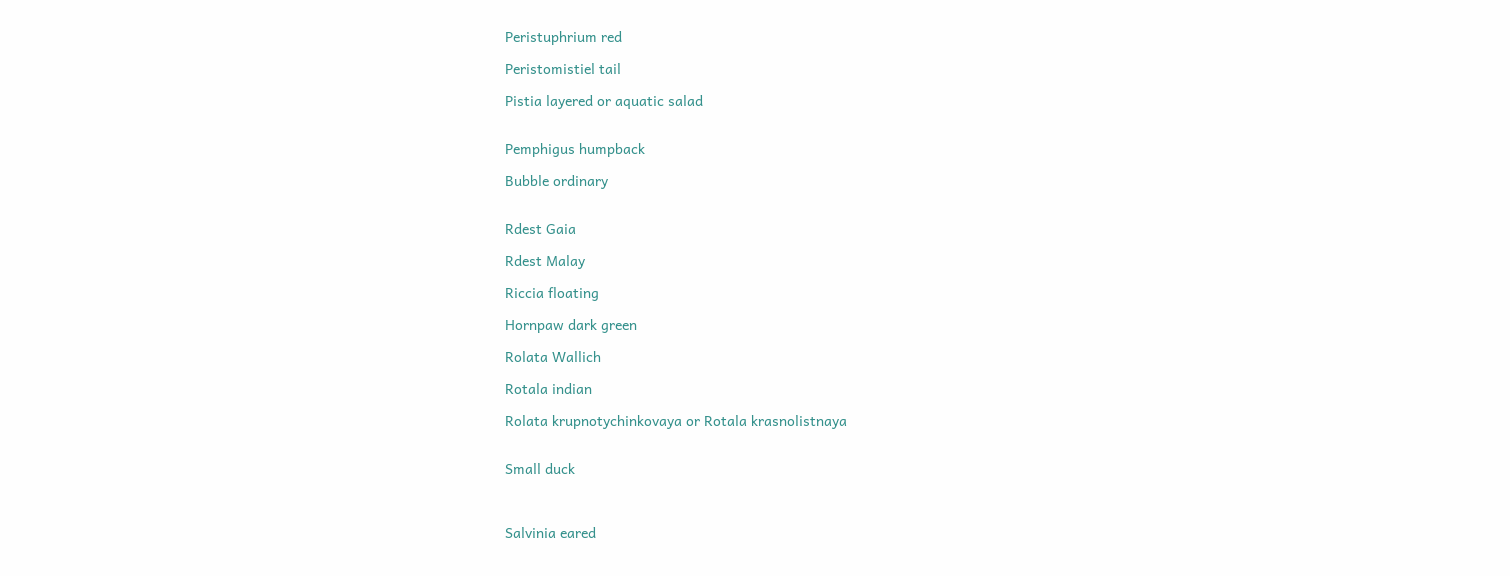Peristuphrium red

Peristomistiel tail

Pistia layered or aquatic salad


Pemphigus humpback

Bubble ordinary


Rdest Gaia

Rdest Malay

Riccia floating

Hornpaw dark green

Rolata Wallich

Rotala indian

Rolata krupnotychinkovaya or Rotala krasnolistnaya


Small duck



Salvinia eared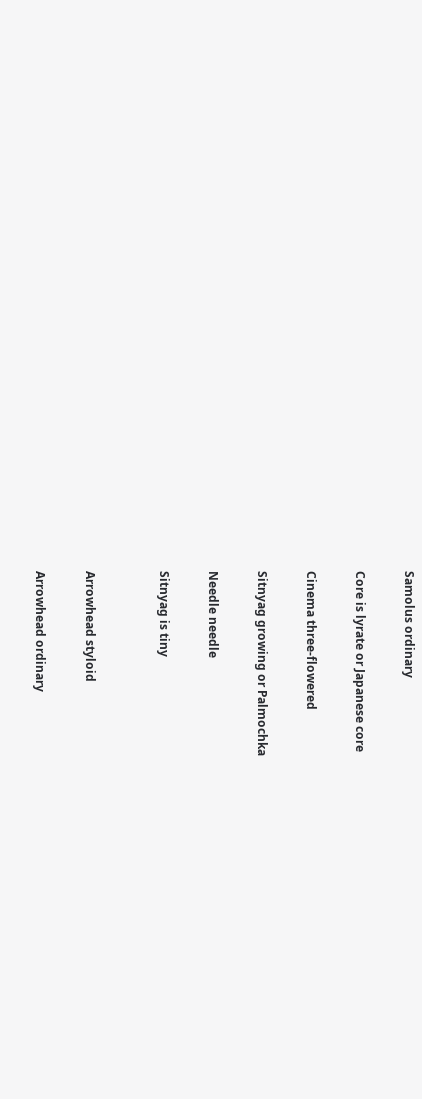Samolus ordinary

Core is lyrate or Japanese core

Cinema three-flowered

Sitnyag growing or Palmochka

Needle needle

Sitnyag is tiny


Arrowhead styloid

Arrowhead ordinary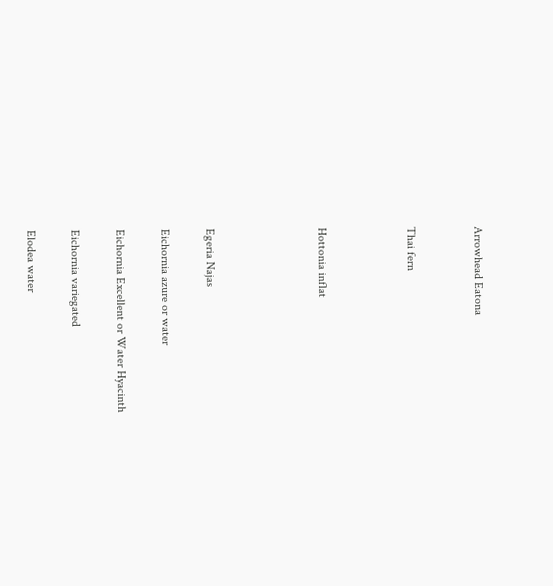Arrowhead Eatona


Thai fern



Hottonia inflat




Egeria Najas

Eichornia azure or water

Eichornia Excellent or Water Hyacinth

Eichornia variegated

Elodea water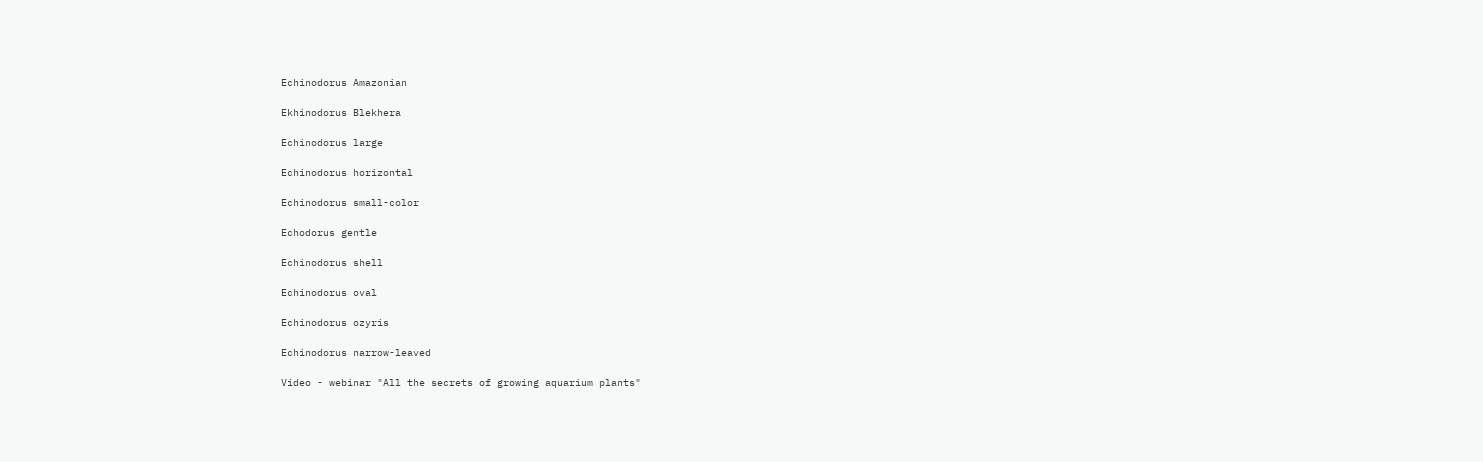Echinodorus Amazonian

Ekhinodorus Blekhera

Echinodorus large

Echinodorus horizontal

Echinodorus small-color

Echodorus gentle

Echinodorus shell

Echinodorus oval

Echinodorus ozyris

Echinodorus narrow-leaved

Video - webinar "All the secrets of growing aquarium plants"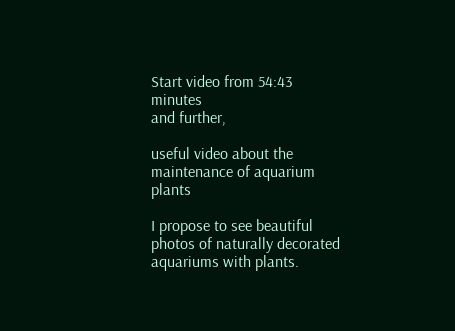Start video from 54:43 minutes
and further,

useful video about the maintenance of aquarium plants

I propose to see beautiful photos of naturally decorated aquariums with plants.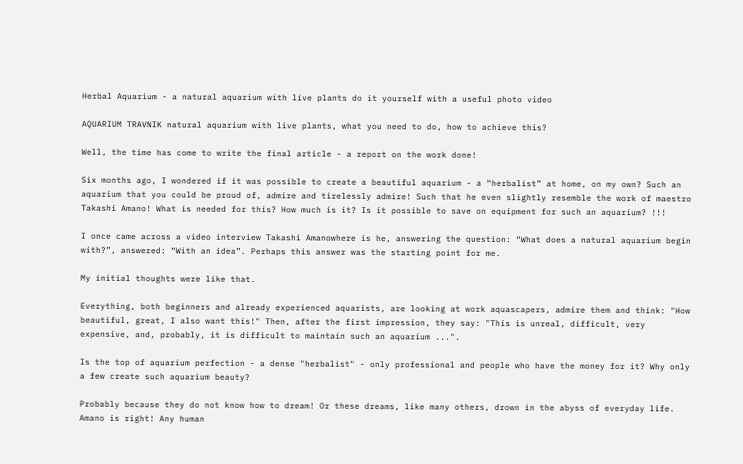Herbal Aquarium - a natural aquarium with live plants do it yourself with a useful photo video

AQUARIUM TRAVNIK natural aquarium with live plants, what you need to do, how to achieve this?

Well, the time has come to write the final article - a report on the work done!

Six months ago, I wondered if it was possible to create a beautiful aquarium - a “herbalist” at home, on my own? Such an aquarium that you could be proud of, admire and tirelessly admire! Such that he even slightly resemble the work of maestro Takashi Amano! What is needed for this? How much is it? Is it possible to save on equipment for such an aquarium? !!!

I once came across a video interview Takashi Amanowhere is he, answering the question: “What does a natural aquarium begin with?”, answered: “With an idea”. Perhaps this answer was the starting point for me.

My initial thoughts were like that.

Everything, both beginners and already experienced aquarists, are looking at work aquascapers, admire them and think: "How beautiful, great, I also want this!" Then, after the first impression, they say: "This is unreal, difficult, very expensive, and, probably, it is difficult to maintain such an aquarium ...".

Is the top of aquarium perfection - a dense "herbalist" - only professional and people who have the money for it? Why only a few create such aquarium beauty?

Probably because they do not know how to dream! Or these dreams, like many others, drown in the abyss of everyday life.
Amano is right! Any human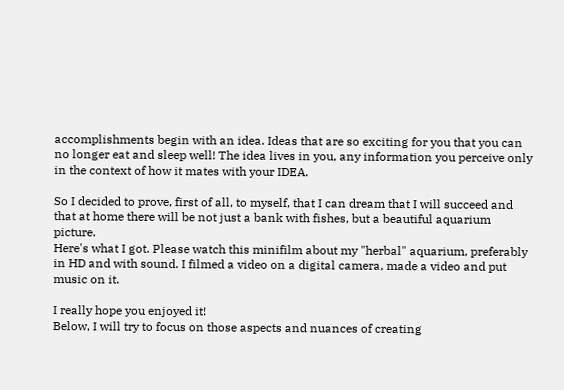accomplishments begin with an idea. Ideas that are so exciting for you that you can no longer eat and sleep well! The idea lives in you, any information you perceive only in the context of how it mates with your IDEA.

So I decided to prove, first of all, to myself, that I can dream that I will succeed and that at home there will be not just a bank with fishes, but a beautiful aquarium picture.
Here's what I got. Please watch this minifilm about my "herbal" aquarium, preferably in HD and with sound. I filmed a video on a digital camera, made a video and put music on it.

I really hope you enjoyed it!
Below, I will try to focus on those aspects and nuances of creating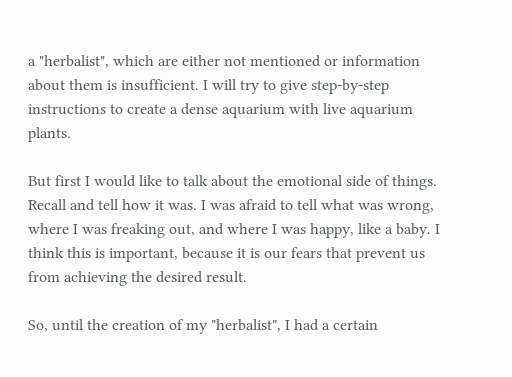a "herbalist", which are either not mentioned or information about them is insufficient. I will try to give step-by-step instructions to create a dense aquarium with live aquarium plants.

But first I would like to talk about the emotional side of things. Recall and tell how it was. I was afraid to tell what was wrong, where I was freaking out, and where I was happy, like a baby. I think this is important, because it is our fears that prevent us from achieving the desired result.

So, until the creation of my "herbalist", I had a certain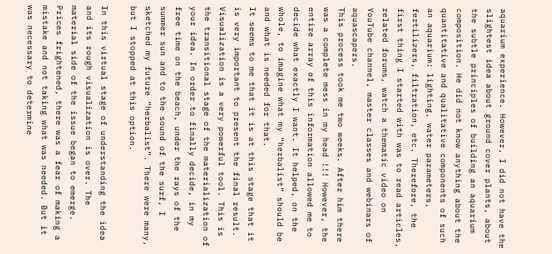aquarium experience. However, I did not have the slightest idea about ground cover plants, about the subtle principles of building an aquarium composition. He did not know anything about the quantitative and qualitative components of such an aquarium: lighting, water parameters, fertilizers, filtration, etc. Therefore, the first thing I started with was to read articles, related forums, watch a thematic video on YouTube channel, master classes and webinars of aquascapers.
This process took me two weeks. After him there was a complete mess in my head !!! However, the entire array of this information allowed me to decide what exactly I want. It helped, on the whole, to imagine what my “herbalist” should be and what is needed for that.
It seems to me that it is at this stage that it is very important to present the final result. Visualization is a very powerful tool. This is the transitional stage of the materialization of your idea. In order to finally decide, in my free time on the beach, under the rays of the summer sun and to the sound of the surf, I sketched my future “herbalist”. There were many, but I stopped at this option.

In this virtual stage of understanding the idea and its rough visualization is over. The material side of the issue began to emerge. Prices frightened, there was a fear of making a mistake and not taking what was needed. But it was necessary to determine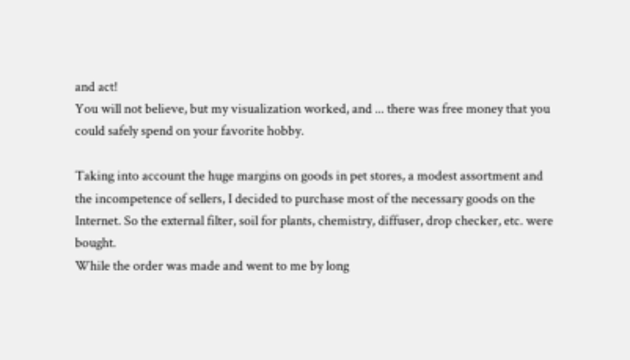and act!
You will not believe, but my visualization worked, and ... there was free money that you could safely spend on your favorite hobby.

Taking into account the huge margins on goods in pet stores, a modest assortment and the incompetence of sellers, I decided to purchase most of the necessary goods on the Internet. So the external filter, soil for plants, chemistry, diffuser, drop checker, etc. were bought.
While the order was made and went to me by long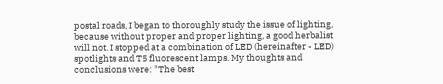postal roads, I began to thoroughly study the issue of lighting, because without proper and proper lighting, a good herbalist will not. I stopped at a combination of LED (hereinafter - LED) spotlights and T5 fluorescent lamps. My thoughts and conclusions were: "The best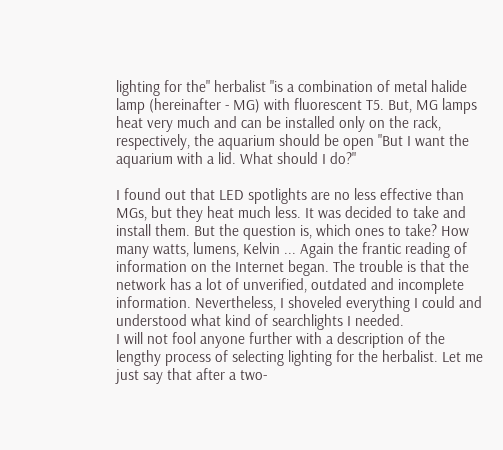lighting for the" herbalist "is a combination of metal halide lamp (hereinafter - MG) with fluorescent T5. But, MG lamps heat very much and can be installed only on the rack, respectively, the aquarium should be open "But I want the aquarium with a lid. What should I do?"

I found out that LED spotlights are no less effective than MGs, but they heat much less. It was decided to take and install them. But the question is, which ones to take? How many watts, lumens, Kelvin ... Again the frantic reading of information on the Internet began. The trouble is that the network has a lot of unverified, outdated and incomplete information. Nevertheless, I shoveled everything I could and understood what kind of searchlights I needed.
I will not fool anyone further with a description of the lengthy process of selecting lighting for the herbalist. Let me just say that after a two-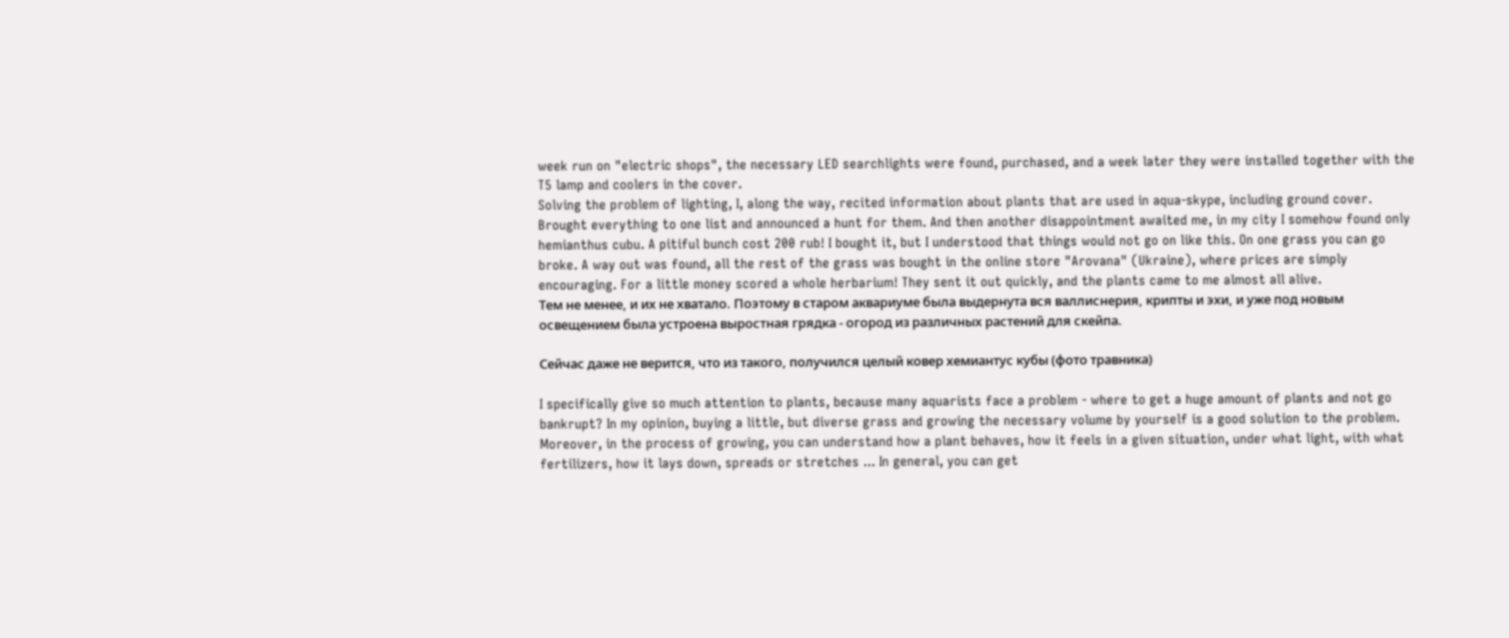week run on "electric shops", the necessary LED searchlights were found, purchased, and a week later they were installed together with the T5 lamp and coolers in the cover.
Solving the problem of lighting, I, along the way, recited information about plants that are used in aqua-skype, including ground cover. Brought everything to one list and announced a hunt for them. And then another disappointment awaited me, in my city I somehow found only hemianthus cubu. A pitiful bunch cost 200 rub! I bought it, but I understood that things would not go on like this. On one grass you can go broke. A way out was found, all the rest of the grass was bought in the online store "Arovana" (Ukraine), where prices are simply encouraging. For a little money scored a whole herbarium! They sent it out quickly, and the plants came to me almost all alive.
Тем не менее, и их не хватало. Поэтому в старом аквариуме была выдернута вся валлиснерия, крипты и эхи, и уже под новым освещением была устроена выростная грядка - огород из различных растений для скейпа.

Сейчас даже не верится, что из такого, получился целый ковер хемиантус кубы (фото травника)

I specifically give so much attention to plants, because many aquarists face a problem - where to get a huge amount of plants and not go bankrupt? In my opinion, buying a little, but diverse grass and growing the necessary volume by yourself is a good solution to the problem. Moreover, in the process of growing, you can understand how a plant behaves, how it feels in a given situation, under what light, with what fertilizers, how it lays down, spreads or stretches ... In general, you can get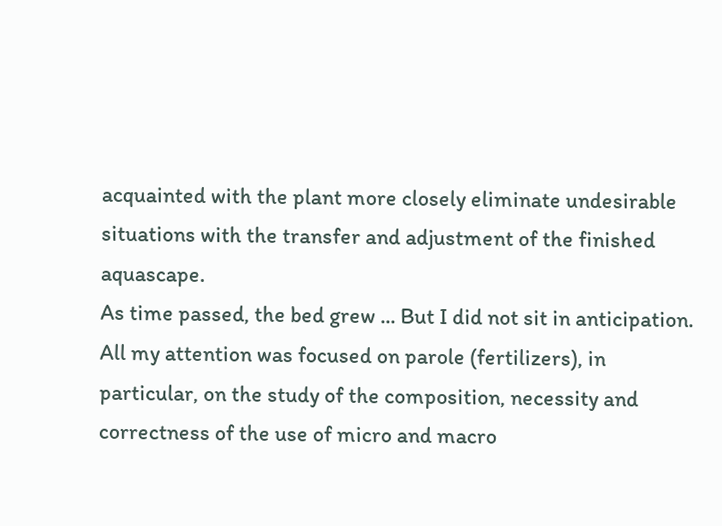acquainted with the plant more closely eliminate undesirable situations with the transfer and adjustment of the finished aquascape.
As time passed, the bed grew ... But I did not sit in anticipation. All my attention was focused on parole (fertilizers), in particular, on the study of the composition, necessity and correctness of the use of micro and macro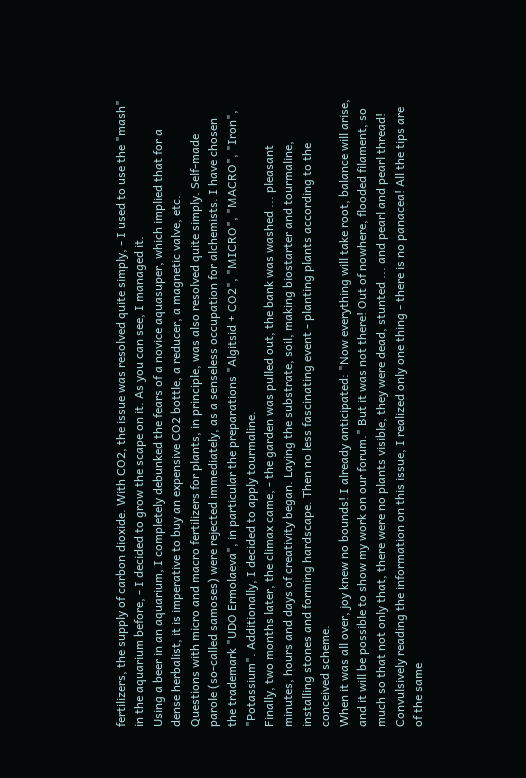fertilizers, the supply of carbon dioxide. With CO2, the issue was resolved quite simply, - I used to use the "mash" in the aquarium before, - I decided to grow the scape on it. As you can see, I managed it.
Using a beer in an aquarium, I completely debunked the fears of a novice aquasuper, which implied that for a dense herbalist, it is imperative to buy an expensive CO2 bottle, a reducer, a magnetic valve, etc.
Questions with micro and macro fertilizers for plants, in principle, was also resolved quite simply. Self-made parole (so-called samoses) were rejected immediately, as a senseless occupation for alchemists. I have chosen the trademark "UDO Ermolaeva", in particular the preparations "Algitsid + CO2", "MICRO", "MACRO", "Iron", "Potassium". Additionally, I decided to apply tourmaline.
Finally, two months later, the climax came, - the garden was pulled out, the bank was washed ... pleasant minutes, hours and days of creativity began. Laying the substrate, soil, making biostarter and tourmaline, installing stones and forming hardscape. Then no less fascinating event - planting plants according to the conceived scheme.
When it was all over, joy knew no bounds! I already anticipated: "Now everything will take root, balance will arise, and it will be possible to show my work on our forum." But it was not there! Out of nowhere, flooded filament, so much so that not only that, there were no plants visible, they were dead, stunted ... and pearl and pearl thread!
Convulsively reading the information on this issue, I realized only one thing - there is no panacea! All the tips are of the same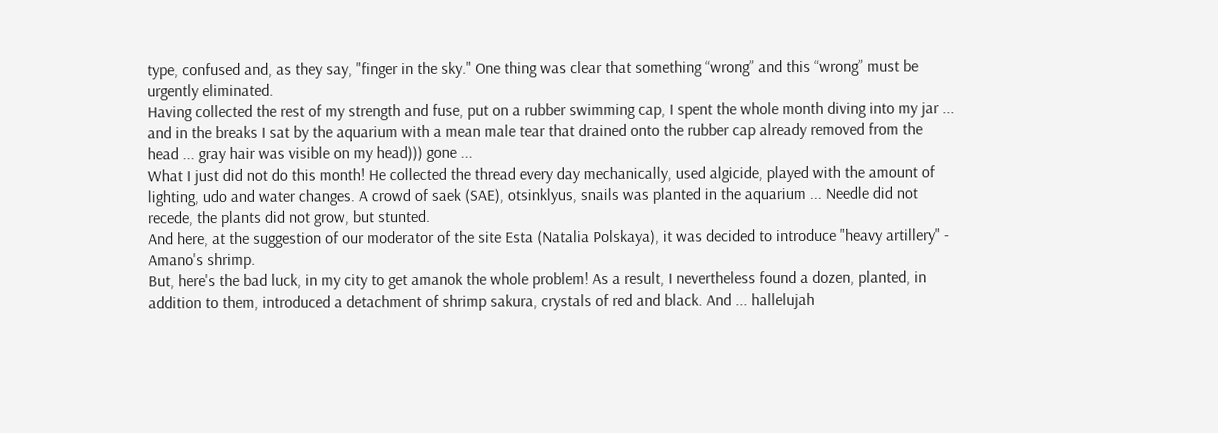type, confused and, as they say, "finger in the sky." One thing was clear that something “wrong” and this “wrong” must be urgently eliminated.
Having collected the rest of my strength and fuse, put on a rubber swimming cap, I spent the whole month diving into my jar ... and in the breaks I sat by the aquarium with a mean male tear that drained onto the rubber cap already removed from the head ... gray hair was visible on my head))) gone ...
What I just did not do this month! He collected the thread every day mechanically, used algicide, played with the amount of lighting, udo and water changes. A crowd of saek (SAE), otsinklyus, snails was planted in the aquarium ... Needle did not recede, the plants did not grow, but stunted.
And here, at the suggestion of our moderator of the site Esta (Natalia Polskaya), it was decided to introduce "heavy artillery" - Amano's shrimp.
But, here's the bad luck, in my city to get amanok the whole problem! As a result, I nevertheless found a dozen, planted, in addition to them, introduced a detachment of shrimp sakura, crystals of red and black. And ... hallelujah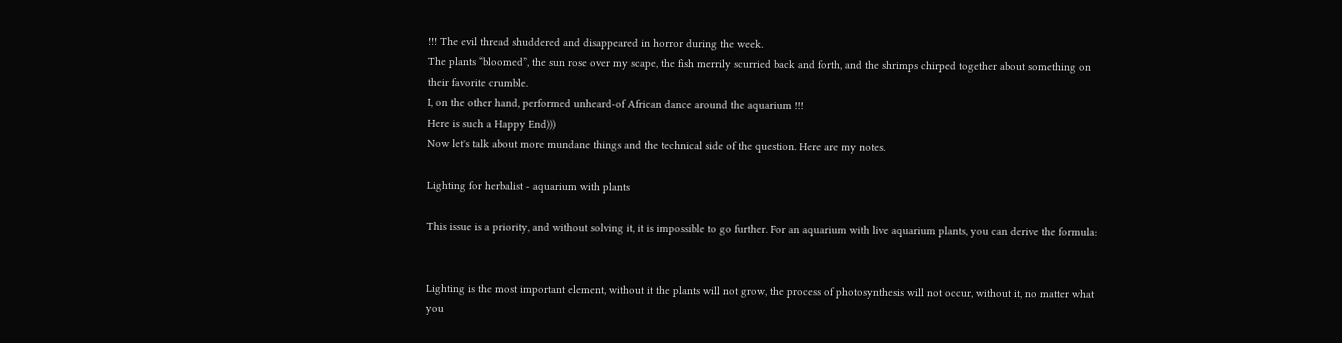!!! The evil thread shuddered and disappeared in horror during the week.
The plants “bloomed”, the sun rose over my scape, the fish merrily scurried back and forth, and the shrimps chirped together about something on their favorite crumble.
I, on the other hand, performed unheard-of African dance around the aquarium !!!
Here is such a Happy End)))
Now let's talk about more mundane things and the technical side of the question. Here are my notes.

Lighting for herbalist - aquarium with plants

This issue is a priority, and without solving it, it is impossible to go further. For an aquarium with live aquarium plants, you can derive the formula:


Lighting is the most important element, without it the plants will not grow, the process of photosynthesis will not occur, without it, no matter what you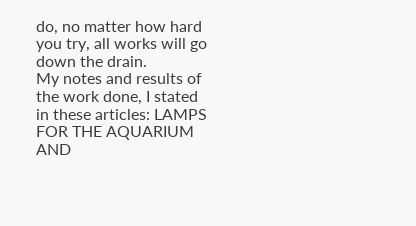do, no matter how hard you try, all works will go down the drain.
My notes and results of the work done, I stated in these articles: LAMPS FOR THE AQUARIUM AND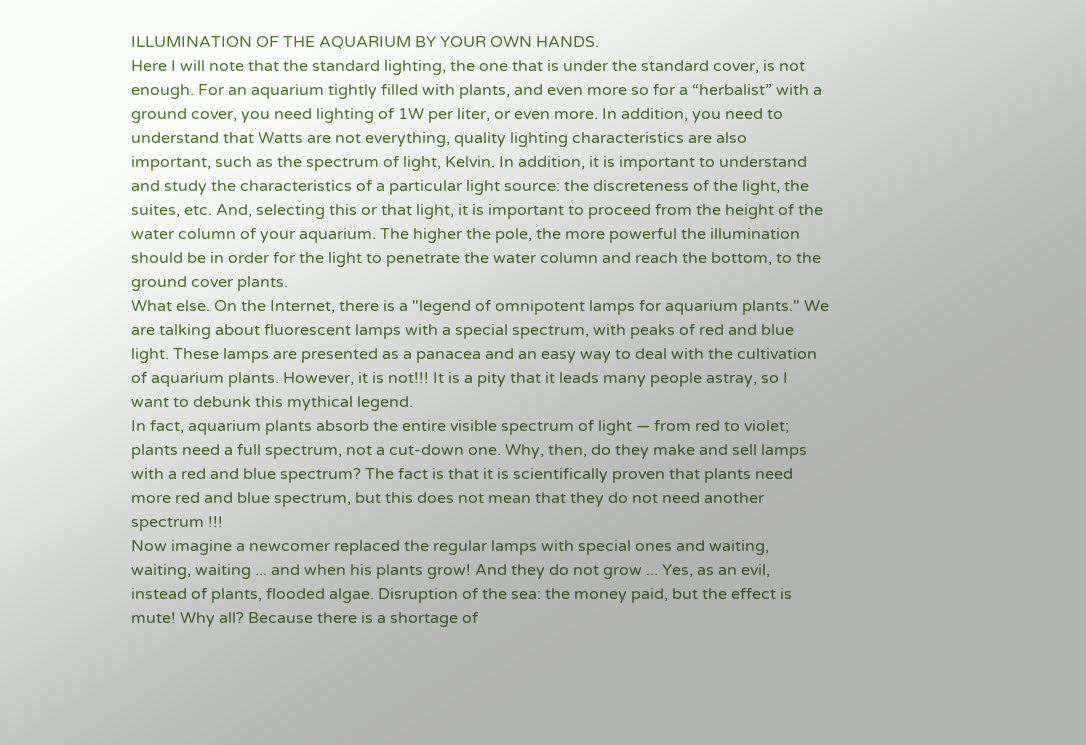ILLUMINATION OF THE AQUARIUM BY YOUR OWN HANDS.
Here I will note that the standard lighting, the one that is under the standard cover, is not enough. For an aquarium tightly filled with plants, and even more so for a “herbalist” with a ground cover, you need lighting of 1W per liter, or even more. In addition, you need to understand that Watts are not everything, quality lighting characteristics are also important, such as the spectrum of light, Kelvin. In addition, it is important to understand and study the characteristics of a particular light source: the discreteness of the light, the suites, etc. And, selecting this or that light, it is important to proceed from the height of the water column of your aquarium. The higher the pole, the more powerful the illumination should be in order for the light to penetrate the water column and reach the bottom, to the ground cover plants.
What else. On the Internet, there is a "legend of omnipotent lamps for aquarium plants." We are talking about fluorescent lamps with a special spectrum, with peaks of red and blue light. These lamps are presented as a panacea and an easy way to deal with the cultivation of aquarium plants. However, it is not!!! It is a pity that it leads many people astray, so I want to debunk this mythical legend.
In fact, aquarium plants absorb the entire visible spectrum of light — from red to violet; plants need a full spectrum, not a cut-down one. Why, then, do they make and sell lamps with a red and blue spectrum? The fact is that it is scientifically proven that plants need more red and blue spectrum, but this does not mean that they do not need another spectrum !!!
Now imagine a newcomer replaced the regular lamps with special ones and waiting, waiting, waiting ... and when his plants grow! And they do not grow ... Yes, as an evil, instead of plants, flooded algae. Disruption of the sea: the money paid, but the effect is mute! Why all? Because there is a shortage of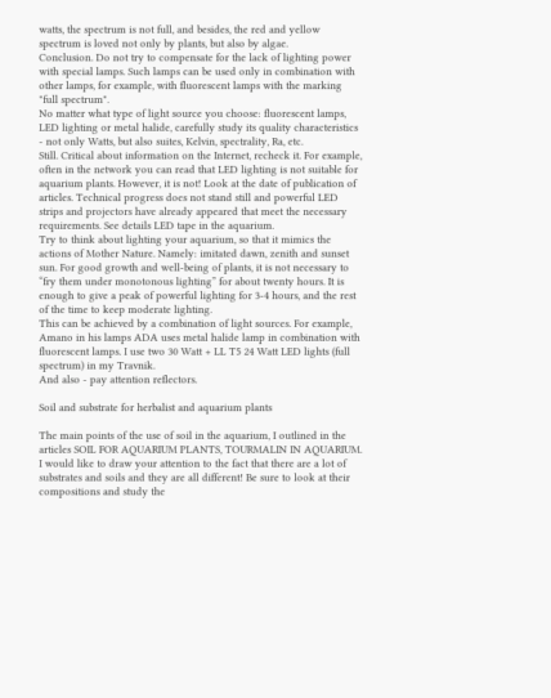watts, the spectrum is not full, and besides, the red and yellow spectrum is loved not only by plants, but also by algae.
Conclusion. Do not try to compensate for the lack of lighting power with special lamps. Such lamps can be used only in combination with other lamps, for example, with fluorescent lamps with the marking "full spectrum".
No matter what type of light source you choose: fluorescent lamps, LED lighting or metal halide, carefully study its quality characteristics - not only Watts, but also suites, Kelvin, spectrality, Ra, etc.
Still. Critical about information on the Internet, recheck it. For example, often in the network you can read that LED lighting is not suitable for aquarium plants. However, it is not! Look at the date of publication of articles. Technical progress does not stand still and powerful LED strips and projectors have already appeared that meet the necessary requirements. See details LED tape in the aquarium.
Try to think about lighting your aquarium, so that it mimics the actions of Mother Nature. Namely: imitated dawn, zenith and sunset sun. For good growth and well-being of plants, it is not necessary to “fry them under monotonous lighting” for about twenty hours. It is enough to give a peak of powerful lighting for 3-4 hours, and the rest of the time to keep moderate lighting.
This can be achieved by a combination of light sources. For example, Amano in his lamps ADA uses metal halide lamp in combination with fluorescent lamps. I use two 30 Watt + LL T5 24 Watt LED lights (full spectrum) in my Travnik.
And also - pay attention reflectors.

Soil and substrate for herbalist and aquarium plants

The main points of the use of soil in the aquarium, I outlined in the articles SOIL FOR AQUARIUM PLANTS, TOURMALIN IN AQUARIUM.
I would like to draw your attention to the fact that there are a lot of substrates and soils and they are all different! Be sure to look at their compositions and study the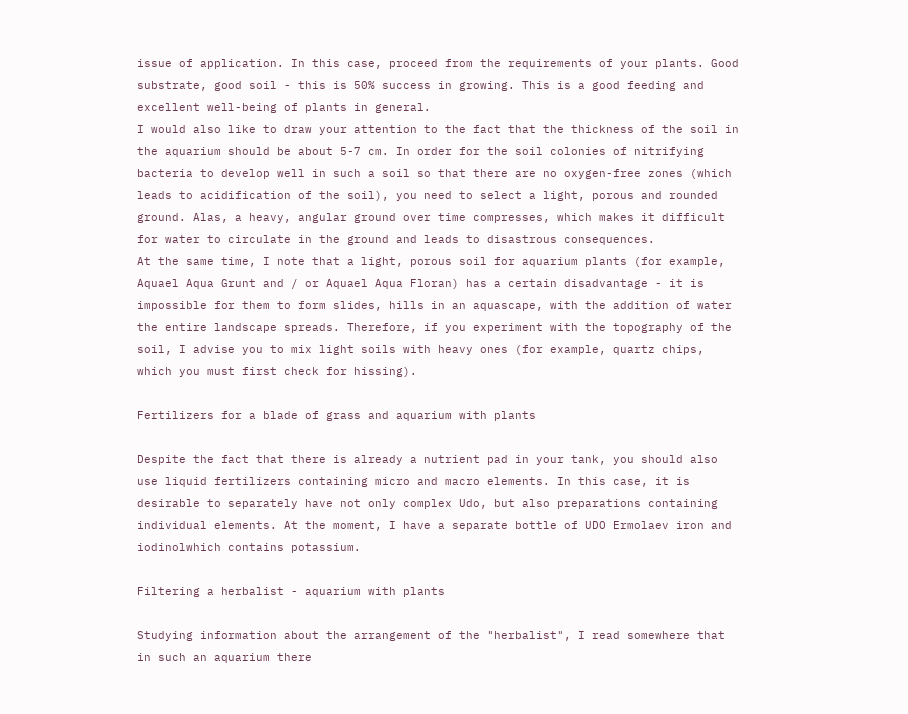issue of application. In this case, proceed from the requirements of your plants. Good substrate, good soil - this is 50% success in growing. This is a good feeding and excellent well-being of plants in general.
I would also like to draw your attention to the fact that the thickness of the soil in the aquarium should be about 5-7 cm. In order for the soil colonies of nitrifying bacteria to develop well in such a soil so that there are no oxygen-free zones (which leads to acidification of the soil), you need to select a light, porous and rounded ground. Alas, a heavy, angular ground over time compresses, which makes it difficult for water to circulate in the ground and leads to disastrous consequences.
At the same time, I note that a light, porous soil for aquarium plants (for example, Aquael Aqua Grunt and / or Aquael Aqua Floran) has a certain disadvantage - it is impossible for them to form slides, hills in an aquascape, with the addition of water the entire landscape spreads. Therefore, if you experiment with the topography of the soil, I advise you to mix light soils with heavy ones (for example, quartz chips, which you must first check for hissing).

Fertilizers for a blade of grass and aquarium with plants

Despite the fact that there is already a nutrient pad in your tank, you should also use liquid fertilizers containing micro and macro elements. In this case, it is desirable to separately have not only complex Udo, but also preparations containing individual elements. At the moment, I have a separate bottle of UDO Ermolaev iron and iodinolwhich contains potassium.

Filtering a herbalist - aquarium with plants

Studying information about the arrangement of the "herbalist", I read somewhere that in such an aquarium there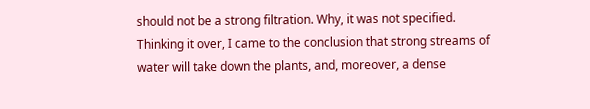should not be a strong filtration. Why, it was not specified. Thinking it over, I came to the conclusion that strong streams of water will take down the plants, and, moreover, a dense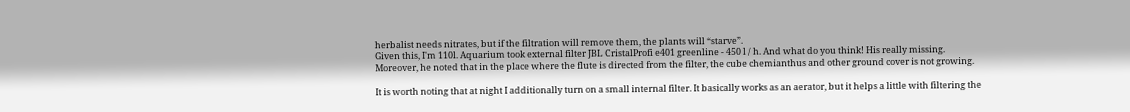herbalist needs nitrates, but if the filtration will remove them, the plants will “starve”.
Given this, I'm 110l. Aquarium took external filter JBL CristalProfi e401 greenline - 450 l / h. And what do you think! His really missing.
Moreover, he noted that in the place where the flute is directed from the filter, the cube chemianthus and other ground cover is not growing.

It is worth noting that at night I additionally turn on a small internal filter. It basically works as an aerator, but it helps a little with filtering the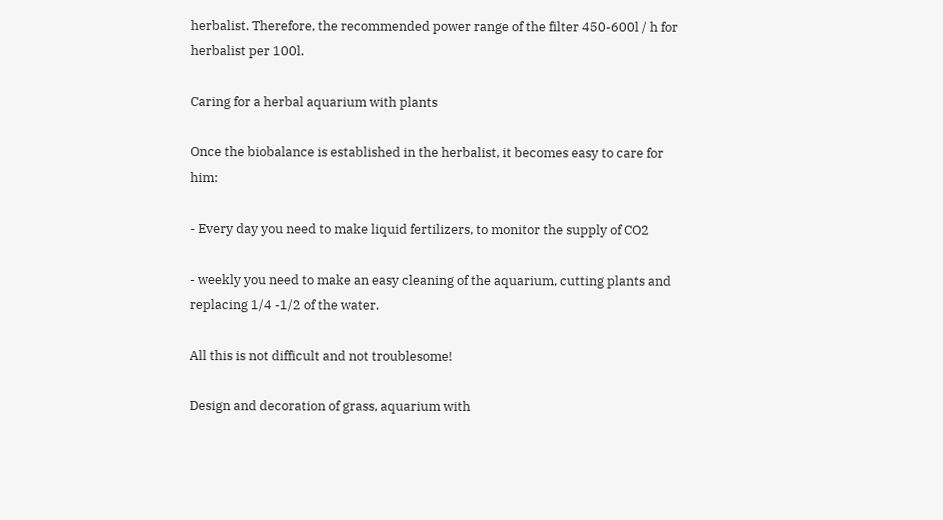herbalist. Therefore, the recommended power range of the filter 450-600l / h for herbalist per 100l.

Caring for a herbal aquarium with plants

Once the biobalance is established in the herbalist, it becomes easy to care for him:

- Every day you need to make liquid fertilizers, to monitor the supply of CO2

- weekly you need to make an easy cleaning of the aquarium, cutting plants and replacing 1/4 -1/2 of the water.

All this is not difficult and not troublesome!

Design and decoration of grass, aquarium with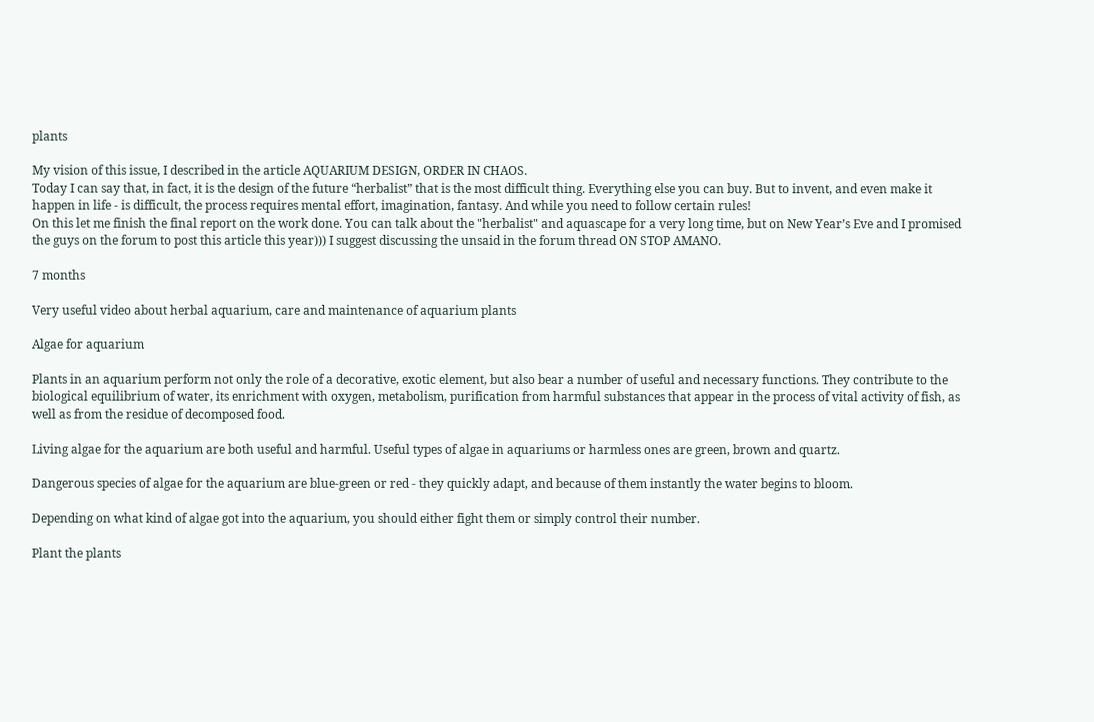plants

My vision of this issue, I described in the article AQUARIUM DESIGN, ORDER IN CHAOS.
Today I can say that, in fact, it is the design of the future “herbalist” that is the most difficult thing. Everything else you can buy. But to invent, and even make it happen in life - is difficult, the process requires mental effort, imagination, fantasy. And while you need to follow certain rules!
On this let me finish the final report on the work done. You can talk about the "herbalist" and aquascape for a very long time, but on New Year’s Eve and I promised the guys on the forum to post this article this year))) I suggest discussing the unsaid in the forum thread ON STOP AMANO.

7 months

Very useful video about herbal aquarium, care and maintenance of aquarium plants

Algae for aquarium

Plants in an aquarium perform not only the role of a decorative, exotic element, but also bear a number of useful and necessary functions. They contribute to the biological equilibrium of water, its enrichment with oxygen, metabolism, purification from harmful substances that appear in the process of vital activity of fish, as well as from the residue of decomposed food.

Living algae for the aquarium are both useful and harmful. Useful types of algae in aquariums or harmless ones are green, brown and quartz.

Dangerous species of algae for the aquarium are blue-green or red - they quickly adapt, and because of them instantly the water begins to bloom.

Depending on what kind of algae got into the aquarium, you should either fight them or simply control their number.

Plant the plants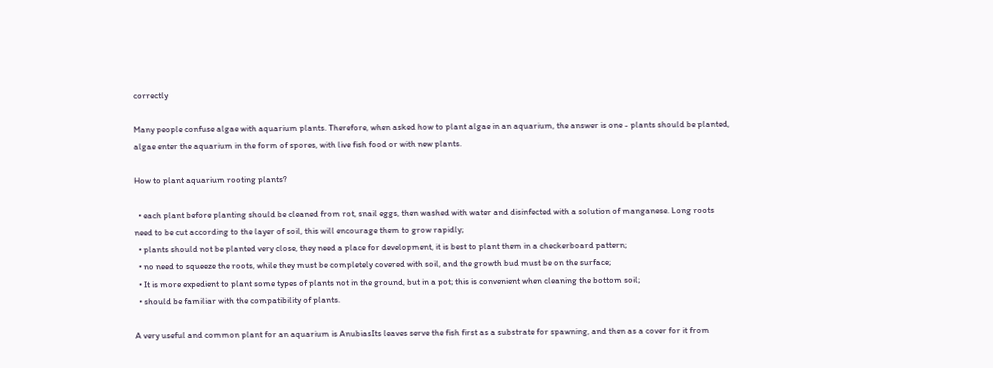correctly

Many people confuse algae with aquarium plants. Therefore, when asked how to plant algae in an aquarium, the answer is one - plants should be planted, algae enter the aquarium in the form of spores, with live fish food or with new plants.

How to plant aquarium rooting plants?

  • each plant before planting should be cleaned from rot, snail eggs, then washed with water and disinfected with a solution of manganese. Long roots need to be cut according to the layer of soil, this will encourage them to grow rapidly;
  • plants should not be planted very close, they need a place for development, it is best to plant them in a checkerboard pattern;
  • no need to squeeze the roots, while they must be completely covered with soil, and the growth bud must be on the surface;
  • It is more expedient to plant some types of plants not in the ground, but in a pot; this is convenient when cleaning the bottom soil;
  • should be familiar with the compatibility of plants.

A very useful and common plant for an aquarium is AnubiasIts leaves serve the fish first as a substrate for spawning, and then as a cover for it from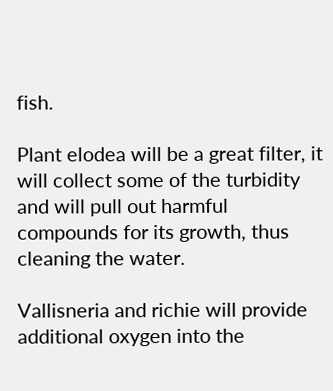fish.

Plant elodea will be a great filter, it will collect some of the turbidity and will pull out harmful compounds for its growth, thus cleaning the water.

Vallisneria and richie will provide additional oxygen into the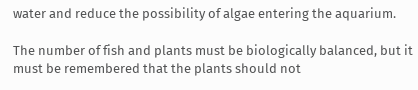water and reduce the possibility of algae entering the aquarium.

The number of fish and plants must be biologically balanced, but it must be remembered that the plants should not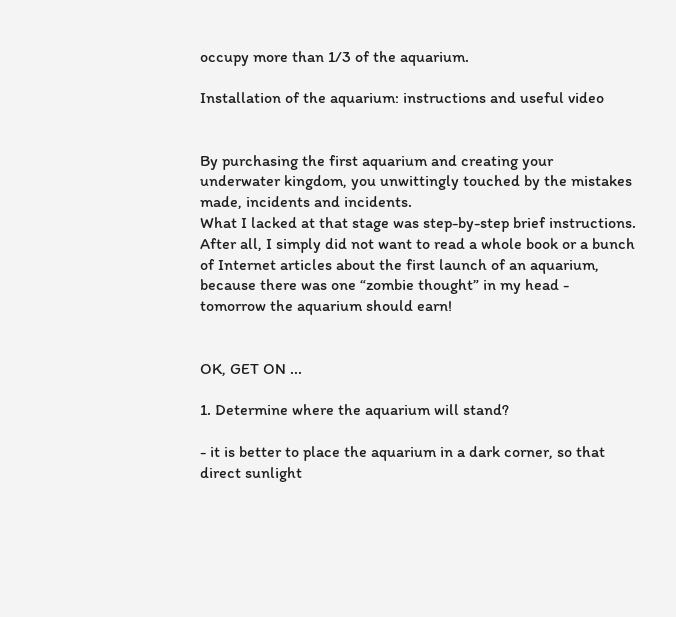occupy more than 1/3 of the aquarium.

Installation of the aquarium: instructions and useful video


By purchasing the first aquarium and creating your underwater kingdom, you unwittingly touched by the mistakes made, incidents and incidents.
What I lacked at that stage was step-by-step brief instructions. After all, I simply did not want to read a whole book or a bunch of Internet articles about the first launch of an aquarium, because there was one “zombie thought” in my head - tomorrow the aquarium should earn!


OK, GET ON ...

1. Determine where the aquarium will stand?

- it is better to place the aquarium in a dark corner, so that direct sunlight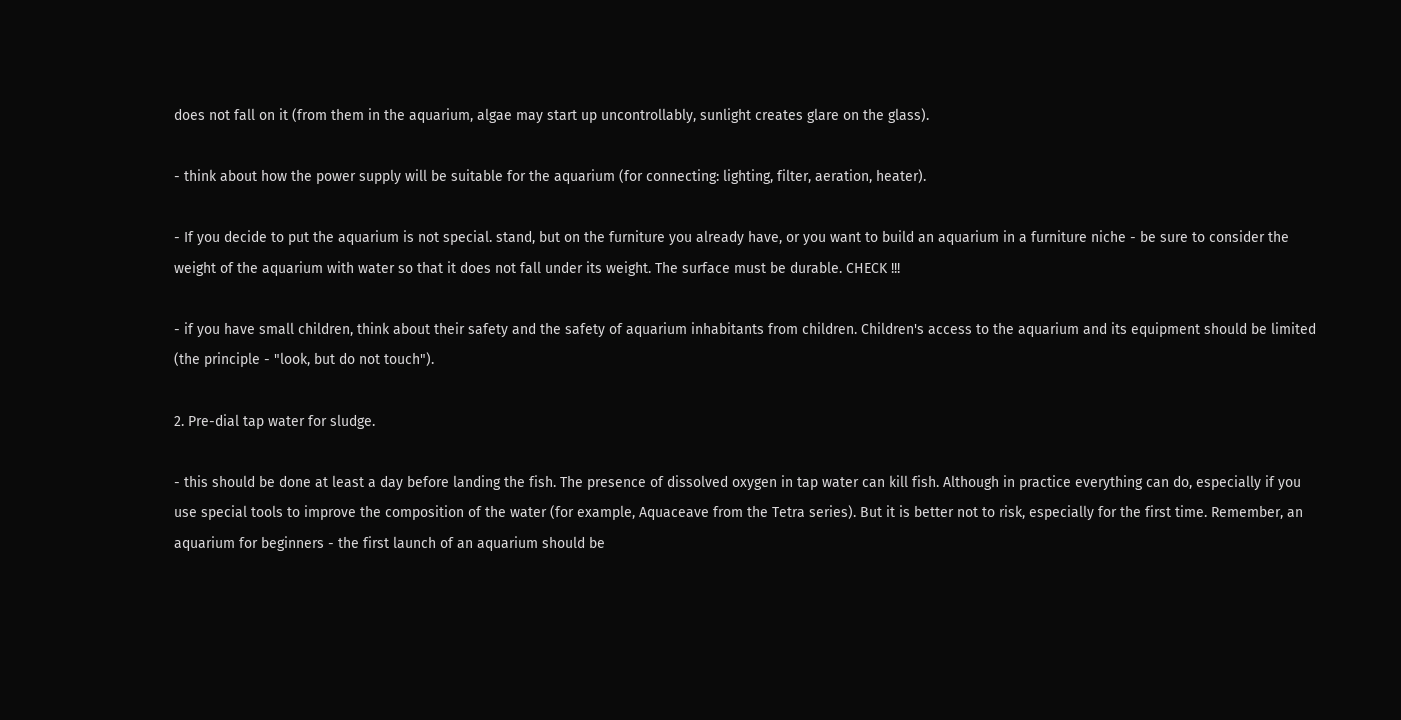does not fall on it (from them in the aquarium, algae may start up uncontrollably, sunlight creates glare on the glass).

- think about how the power supply will be suitable for the aquarium (for connecting: lighting, filter, aeration, heater).

- If you decide to put the aquarium is not special. stand, but on the furniture you already have, or you want to build an aquarium in a furniture niche - be sure to consider the weight of the aquarium with water so that it does not fall under its weight. The surface must be durable. CHECK !!!

- if you have small children, think about their safety and the safety of aquarium inhabitants from children. Children's access to the aquarium and its equipment should be limited (the principle - "look, but do not touch").

2. Pre-dial tap water for sludge.

- this should be done at least a day before landing the fish. The presence of dissolved oxygen in tap water can kill fish. Although in practice everything can do, especially if you use special tools to improve the composition of the water (for example, Aquaceave from the Tetra series). But it is better not to risk, especially for the first time. Remember, an aquarium for beginners - the first launch of an aquarium should be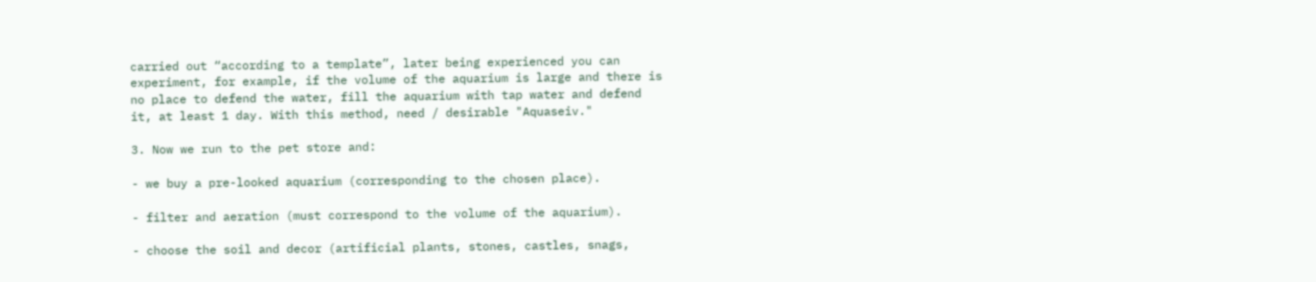carried out “according to a template”, later being experienced you can experiment, for example, if the volume of the aquarium is large and there is no place to defend the water, fill the aquarium with tap water and defend it, at least 1 day. With this method, need / desirable "Aquaseiv."

3. Now we run to the pet store and:

- we buy a pre-looked aquarium (corresponding to the chosen place).

- filter and aeration (must correspond to the volume of the aquarium).

- choose the soil and decor (artificial plants, stones, castles, snags,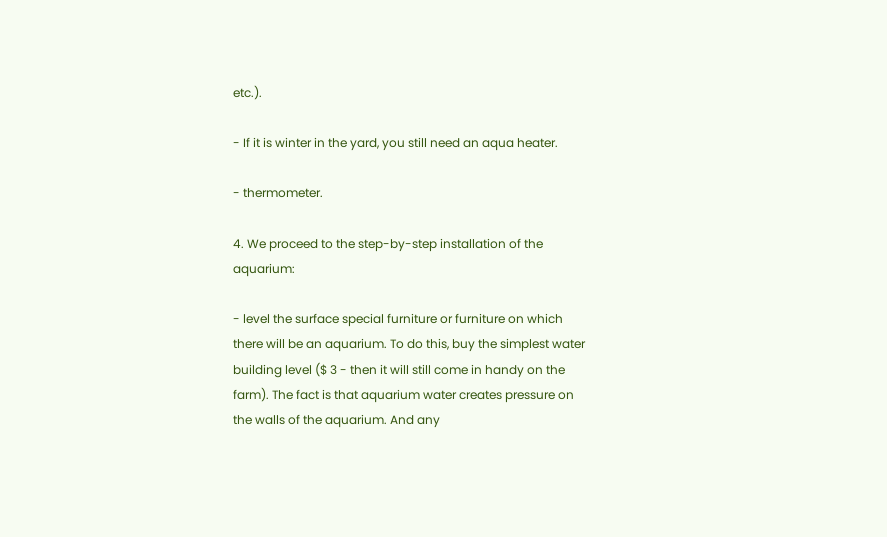etc.).

- If it is winter in the yard, you still need an aqua heater.

- thermometer.

4. We proceed to the step-by-step installation of the aquarium:

- level the surface special furniture or furniture on which there will be an aquarium. To do this, buy the simplest water building level ($ 3 - then it will still come in handy on the farm). The fact is that aquarium water creates pressure on the walls of the aquarium. And any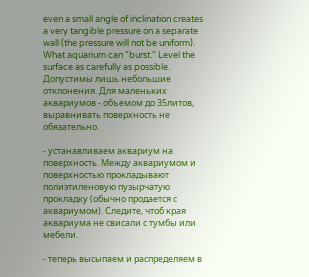even a small angle of inclination creates a very tangible pressure on a separate wall (the pressure will not be uniform). What aquarium can "burst." Level the surface as carefully as possible. Допустимы лишь небольшие отклонения. Для маленьких аквариумов - объемом до 35литов, выравнивать поверхность не обязательно.

- устанавливаем аквариум на поверхность. Между аквариумом и поверхностью прокладывают полиэтиленовую пузырчатую прокладку (обычно продается с аквариумом). Следите, чтоб края аквариума не свисали с тумбы или мебели.

- теперь высыпаем и распределяем в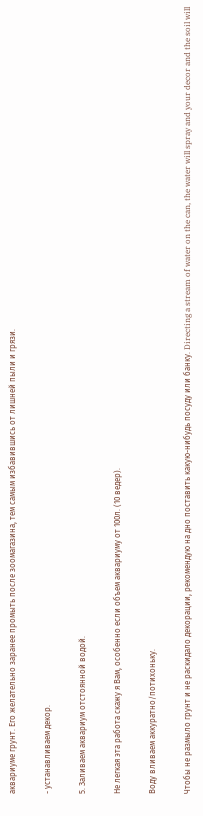аквариуме грунт. Его желательно заранее промыть после зоомагазина, тем самым избавившись от лишней пыли и грязи.

- устанавливаем декор.

5. Заливаем аквариум отстоянной водой.

Не легкая эта работа скажу я Вам, особенно если объем аквариуму от 100л. (10 ведер).

Воду вливаем аккуратно/потихоньку.

Чтобы не размыло грунт и не раскидало декорации, рекомендую на дно поставить какую-нибудь посуду или банку. Directing a stream of water on the can, the water will spray and your decor and the soil will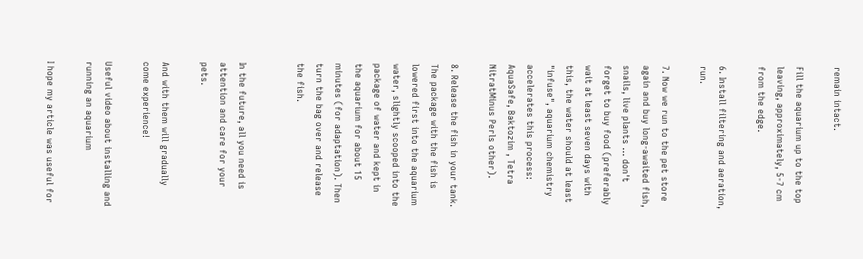remain intact.

Fill the aquarium up to the top leaving, approximately, 5-7 cm from the edge.

6. Install filtering and aeration, run.

7. Now we run to the pet store again and buy long-awaited fish, snails, live plants ... don't forget to buy food (preferably wait at least seven days with this, the water should at least "infuse", aquarium chemistry accelerates this process: AquaSafe, Baktozim , Tetra NitratMinus Perls other).

8. Release the fish in your tank. The package with the fish is lowered first into the aquarium water, slightly scooped into the package of water and kept in the aquarium for about 15 minutes (for adaptation). Then turn the bag over and release the fish.


In the future, all you need is attention and care for your pets.

And with them will gradually come experience!

Useful video about installing and running an aquarium

I hope my article was useful for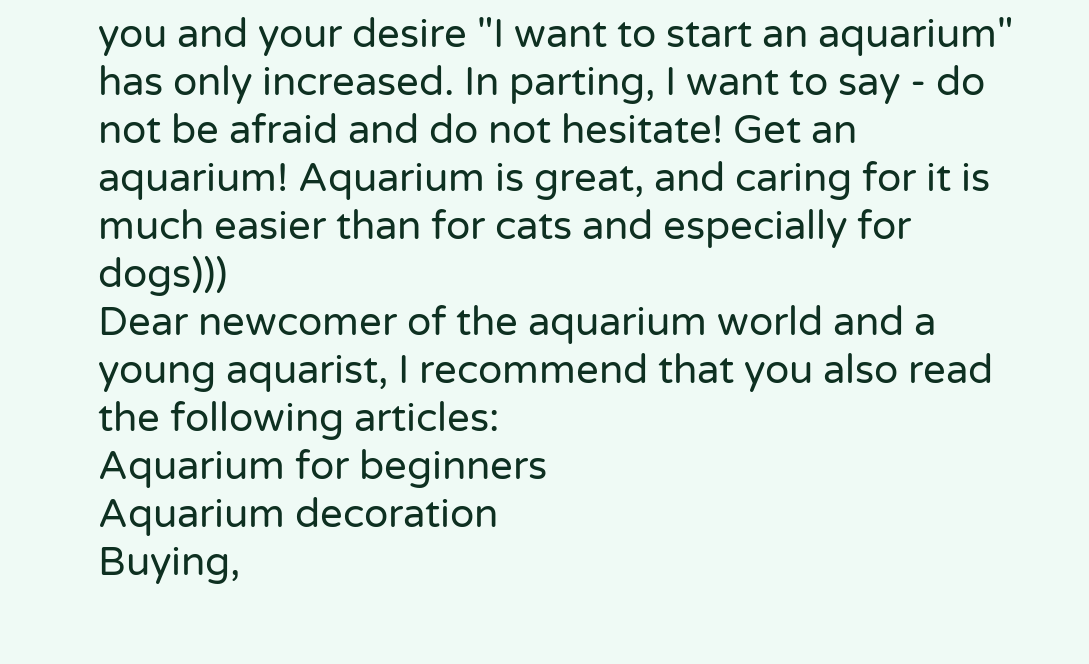you and your desire "I want to start an aquarium" has only increased. In parting, I want to say - do not be afraid and do not hesitate! Get an aquarium! Aquarium is great, and caring for it is much easier than for cats and especially for dogs)))
Dear newcomer of the aquarium world and a young aquarist, I recommend that you also read the following articles:
Aquarium for beginners
Aquarium decoration
Buying,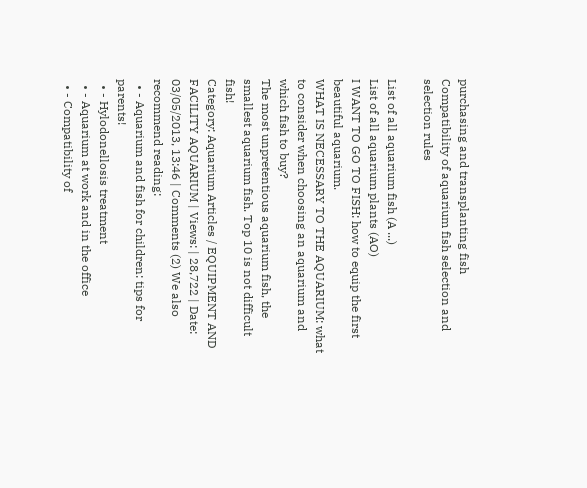purchasing and transplanting fish
Compatibility of aquarium fish selection and selection rules

List of all aquarium fish (A ...)
List of all aquarium plants (AO)
I WANT TO GO TO FISH: how to equip the first beautiful aquarium.
WHAT IS NECESSARY TO THE AQUARIUM: what to consider when choosing an aquarium and which fish to buy?
The most unpretentious aquarium fish, the smallest aquarium fish. Top 10 is not difficult fish!
Category: Aquarium Articles / EQUIPMENT AND FACILITY AQUARIUM | Views: | 28,722 | Date: 03/05/2013, 13:46 | Comments (2) We also recommend reading:
  • - Aquarium and fish for children: tips for parents!
  • - Hylodonellosis treatment
  • - Aquarium at work and in the office
  • - Compatibility of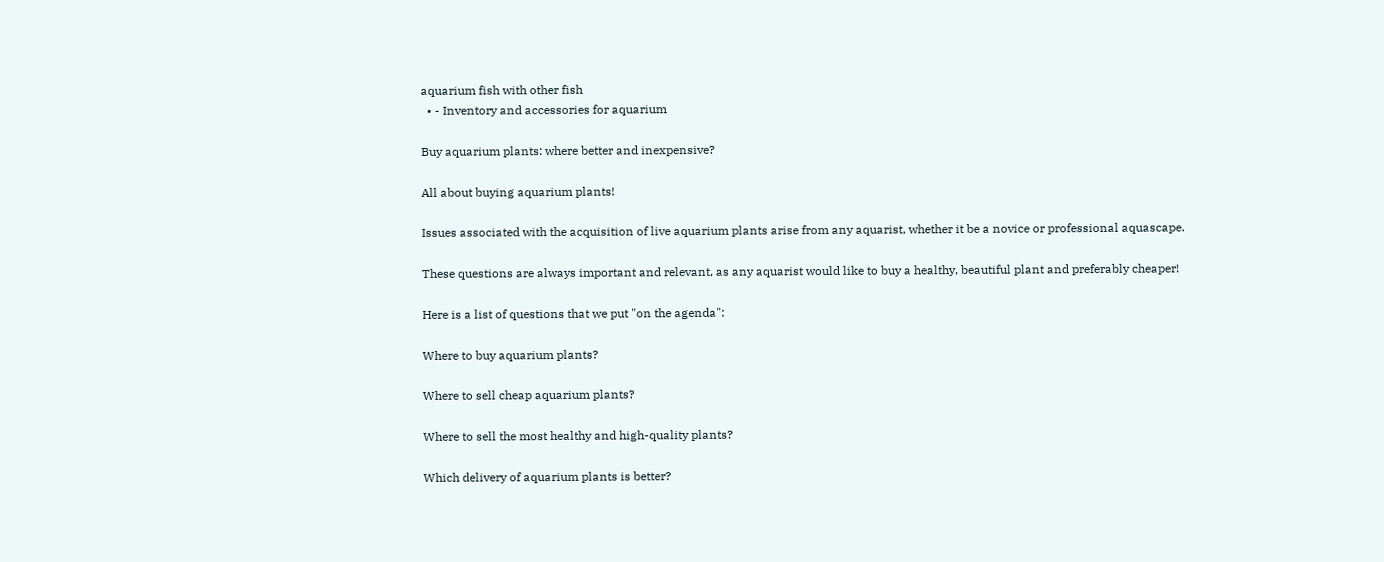aquarium fish with other fish
  • - Inventory and accessories for aquarium

Buy aquarium plants: where better and inexpensive?

All about buying aquarium plants!

Issues associated with the acquisition of live aquarium plants arise from any aquarist, whether it be a novice or professional aquascape.

These questions are always important and relevant, as any aquarist would like to buy a healthy, beautiful plant and preferably cheaper!

Here is a list of questions that we put "on the agenda":

Where to buy aquarium plants?

Where to sell cheap aquarium plants?

Where to sell the most healthy and high-quality plants?

Which delivery of aquarium plants is better?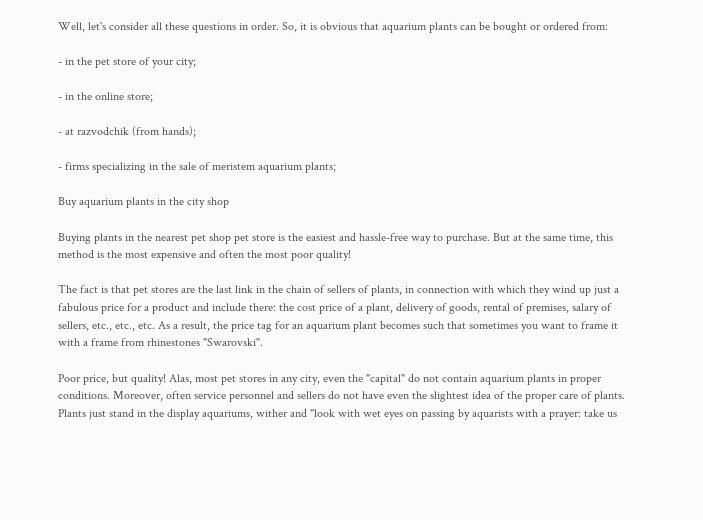Well, let's consider all these questions in order. So, it is obvious that aquarium plants can be bought or ordered from:

- in the pet store of your city;

- in the online store;

- at razvodchik (from hands);

- firms specializing in the sale of meristem aquarium plants;

Buy aquarium plants in the city shop

Buying plants in the nearest pet shop pet store is the easiest and hassle-free way to purchase. But at the same time, this method is the most expensive and often the most poor quality!

The fact is that pet stores are the last link in the chain of sellers of plants, in connection with which they wind up just a fabulous price for a product and include there: the cost price of a plant, delivery of goods, rental of premises, salary of sellers, etc., etc., etc. As a result, the price tag for an aquarium plant becomes such that sometimes you want to frame it with a frame from rhinestones "Swarovski".

Poor price, but quality! Alas, most pet stores in any city, even the "capital" do not contain aquarium plants in proper conditions. Moreover, often service personnel and sellers do not have even the slightest idea of the proper care of plants. Plants just stand in the display aquariums, wither and "look with wet eyes on passing by aquarists with a prayer: take us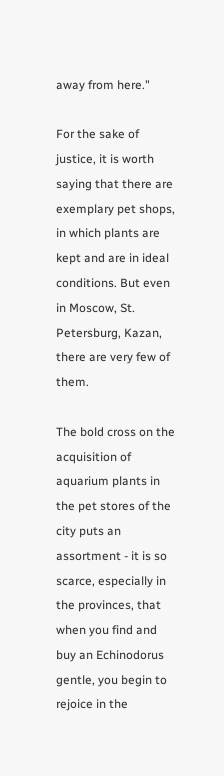away from here."

For the sake of justice, it is worth saying that there are exemplary pet shops, in which plants are kept and are in ideal conditions. But even in Moscow, St. Petersburg, Kazan, there are very few of them.

The bold cross on the acquisition of aquarium plants in the pet stores of the city puts an assortment - it is so scarce, especially in the provinces, that when you find and buy an Echinodorus gentle, you begin to rejoice in the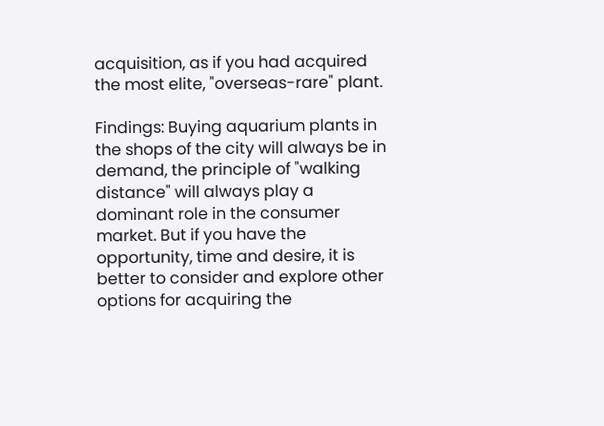acquisition, as if you had acquired the most elite, "overseas-rare" plant.

Findings: Buying aquarium plants in the shops of the city will always be in demand, the principle of "walking distance" will always play a dominant role in the consumer market. But if you have the opportunity, time and desire, it is better to consider and explore other options for acquiring the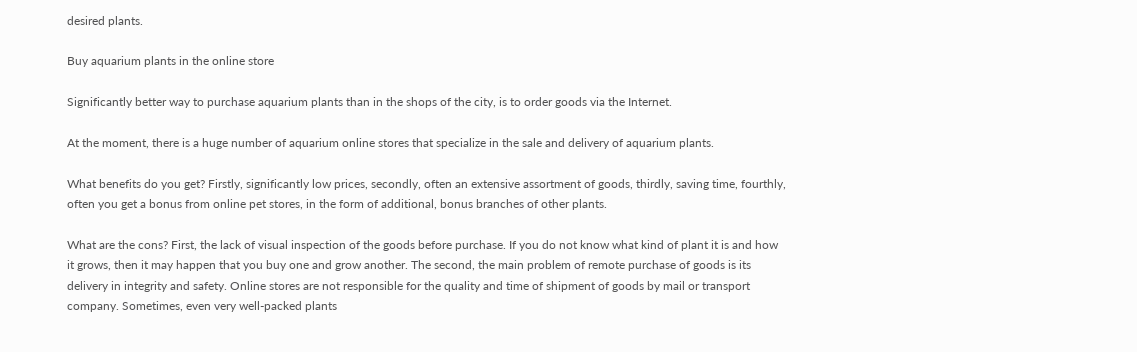desired plants.

Buy aquarium plants in the online store

Significantly better way to purchase aquarium plants than in the shops of the city, is to order goods via the Internet.

At the moment, there is a huge number of aquarium online stores that specialize in the sale and delivery of aquarium plants.

What benefits do you get? Firstly, significantly low prices, secondly, often an extensive assortment of goods, thirdly, saving time, fourthly, often you get a bonus from online pet stores, in the form of additional, bonus branches of other plants.

What are the cons? First, the lack of visual inspection of the goods before purchase. If you do not know what kind of plant it is and how it grows, then it may happen that you buy one and grow another. The second, the main problem of remote purchase of goods is its delivery in integrity and safety. Online stores are not responsible for the quality and time of shipment of goods by mail or transport company. Sometimes, even very well-packed plants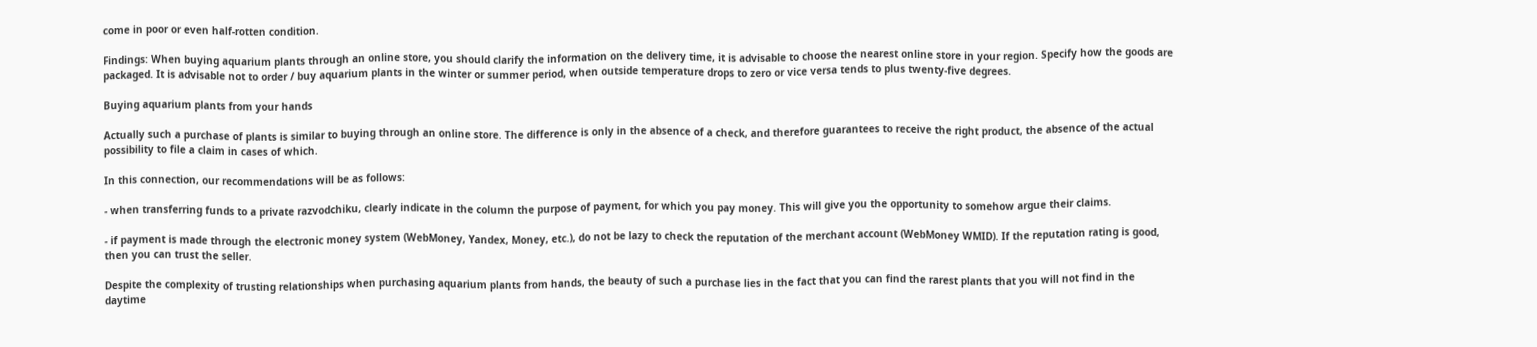come in poor or even half-rotten condition.

Findings: When buying aquarium plants through an online store, you should clarify the information on the delivery time, it is advisable to choose the nearest online store in your region. Specify how the goods are packaged. It is advisable not to order / buy aquarium plants in the winter or summer period, when outside temperature drops to zero or vice versa tends to plus twenty-five degrees.

Buying aquarium plants from your hands

Actually such a purchase of plants is similar to buying through an online store. The difference is only in the absence of a check, and therefore guarantees to receive the right product, the absence of the actual possibility to file a claim in cases of which.

In this connection, our recommendations will be as follows:

- when transferring funds to a private razvodchiku, clearly indicate in the column the purpose of payment, for which you pay money. This will give you the opportunity to somehow argue their claims.

- if payment is made through the electronic money system (WebMoney, Yandex, Money, etc.), do not be lazy to check the reputation of the merchant account (WebMoney WMID). If the reputation rating is good, then you can trust the seller.

Despite the complexity of trusting relationships when purchasing aquarium plants from hands, the beauty of such a purchase lies in the fact that you can find the rarest plants that you will not find in the daytime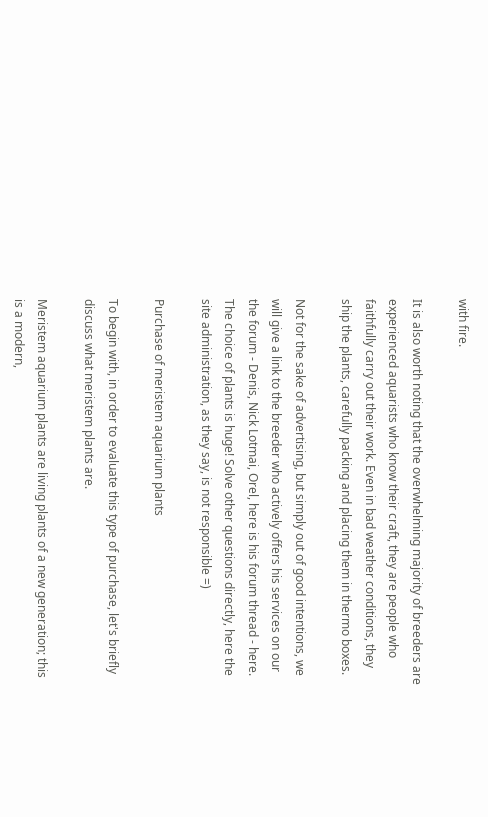with fire.

It is also worth noting that the overwhelming majority of breeders are experienced aquarists who know their craft, they are people who faithfully carry out their work. Even in bad weather conditions, they ship the plants, carefully packing and placing them in thermo boxes.

Not for the sake of advertising, but simply out of good intentions, we will give a link to the breeder who actively offers his services on our the forum - Denis, Nick Lotmai, Orel, here is his forum thread - here. The choice of plants is huge! Solve other questions directly, here the site administration, as they say, is not responsible =)

Purchase of meristem aquarium plants

To begin with, in order to evaluate this type of purchase, let's briefly discuss what meristem plants are.

Meristem aquarium plants are living plants of a new generation; this is a modern,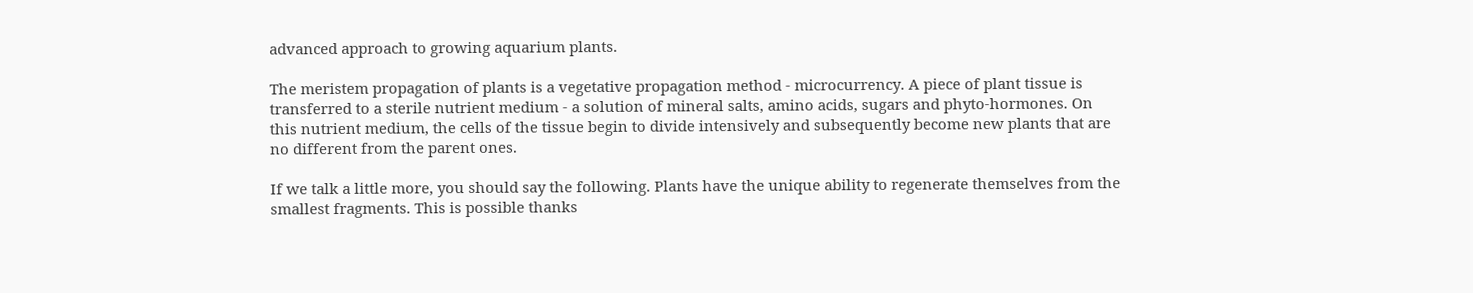advanced approach to growing aquarium plants.

The meristem propagation of plants is a vegetative propagation method - microcurrency. A piece of plant tissue is transferred to a sterile nutrient medium - a solution of mineral salts, amino acids, sugars and phyto-hormones. On this nutrient medium, the cells of the tissue begin to divide intensively and subsequently become new plants that are no different from the parent ones.

If we talk a little more, you should say the following. Plants have the unique ability to regenerate themselves from the smallest fragments. This is possible thanks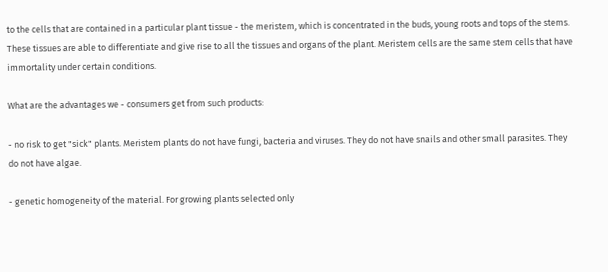to the cells that are contained in a particular plant tissue - the meristem, which is concentrated in the buds, young roots and tops of the stems. These tissues are able to differentiate and give rise to all the tissues and organs of the plant. Meristem cells are the same stem cells that have immortality under certain conditions.

What are the advantages we - consumers get from such products:

- no risk to get "sick" plants. Meristem plants do not have fungi, bacteria and viruses. They do not have snails and other small parasites. They do not have algae.

- genetic homogeneity of the material. For growing plants selected only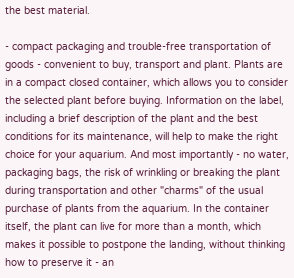the best material.

- compact packaging and trouble-free transportation of goods - convenient to buy, transport and plant. Plants are in a compact closed container, which allows you to consider the selected plant before buying. Information on the label, including a brief description of the plant and the best conditions for its maintenance, will help to make the right choice for your aquarium. And most importantly - no water, packaging bags, the risk of wrinkling or breaking the plant during transportation and other "charms" of the usual purchase of plants from the aquarium. In the container itself, the plant can live for more than a month, which makes it possible to postpone the landing, without thinking how to preserve it - an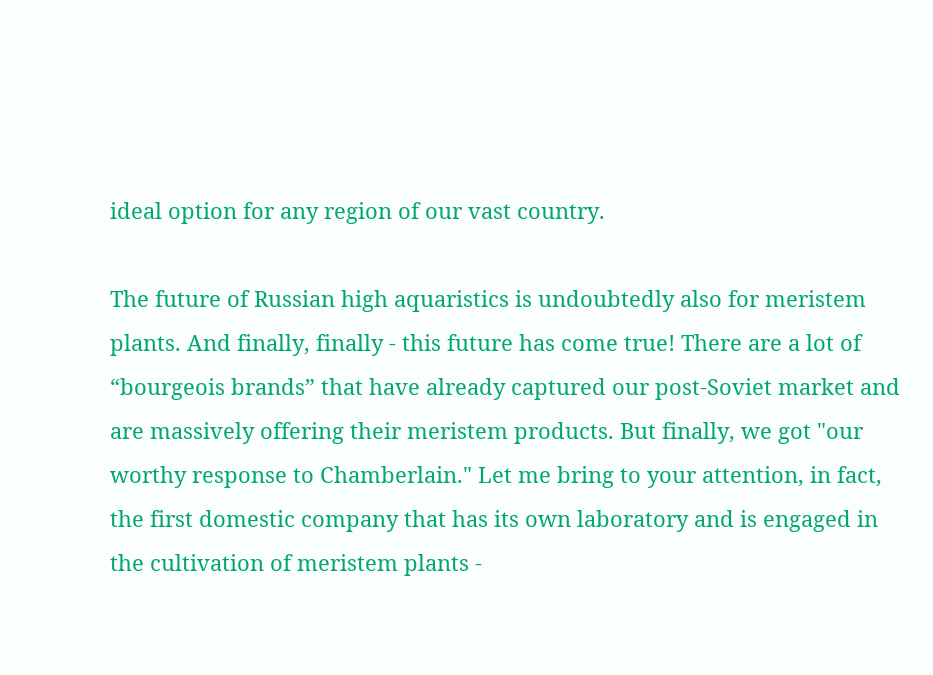ideal option for any region of our vast country.

The future of Russian high aquaristics is undoubtedly also for meristem plants. And finally, finally - this future has come true! There are a lot of “bourgeois brands” that have already captured our post-Soviet market and are massively offering their meristem products. But finally, we got "our worthy response to Chamberlain." Let me bring to your attention, in fact, the first domestic company that has its own laboratory and is engaged in the cultivation of meristem plants -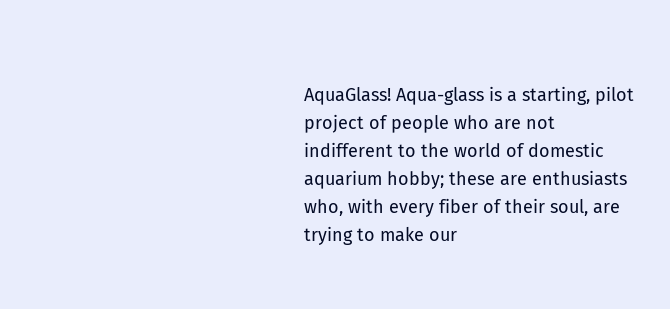AquaGlass! Aqua-glass is a starting, pilot project of people who are not indifferent to the world of domestic aquarium hobby; these are enthusiasts who, with every fiber of their soul, are trying to make our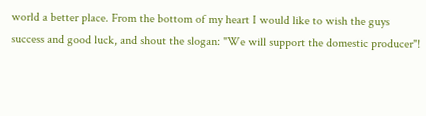world a better place. From the bottom of my heart I would like to wish the guys success and good luck, and shout the slogan: "We will support the domestic producer"!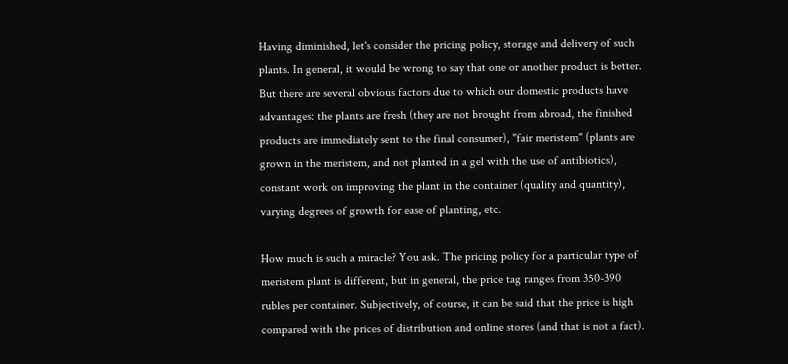Having diminished, let's consider the pricing policy, storage and delivery of such plants. In general, it would be wrong to say that one or another product is better. But there are several obvious factors due to which our domestic products have advantages: the plants are fresh (they are not brought from abroad, the finished products are immediately sent to the final consumer), "fair meristem" (plants are grown in the meristem, and not planted in a gel with the use of antibiotics), constant work on improving the plant in the container (quality and quantity), varying degrees of growth for ease of planting, etc.

How much is such a miracle? You ask. The pricing policy for a particular type of meristem plant is different, but in general, the price tag ranges from 350-390 rubles per container. Subjectively, of course, it can be said that the price is high compared with the prices of distribution and online stores (and that is not a fact).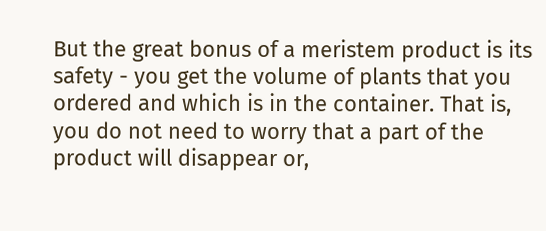But the great bonus of a meristem product is its safety - you get the volume of plants that you ordered and which is in the container. That is, you do not need to worry that a part of the product will disappear or,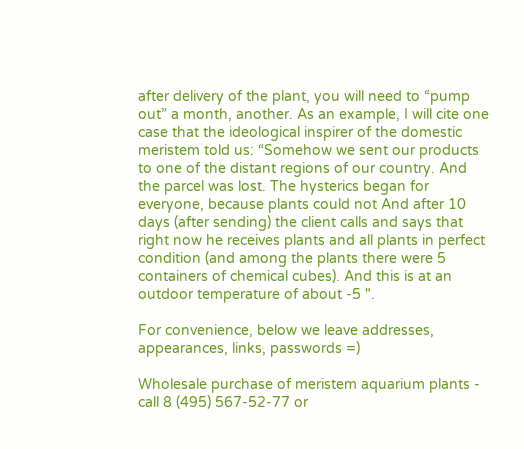after delivery of the plant, you will need to “pump out” a month, another. As an example, I will cite one case that the ideological inspirer of the domestic meristem told us: “Somehow we sent our products to one of the distant regions of our country. And the parcel was lost. The hysterics began for everyone, because plants could not And after 10 days (after sending) the client calls and says that right now he receives plants and all plants in perfect condition (and among the plants there were 5 containers of chemical cubes). And this is at an outdoor temperature of about -5 ".

For convenience, below we leave addresses, appearances, links, passwords =)

Wholesale purchase of meristem aquarium plants - call 8 (495) 567-52-77 or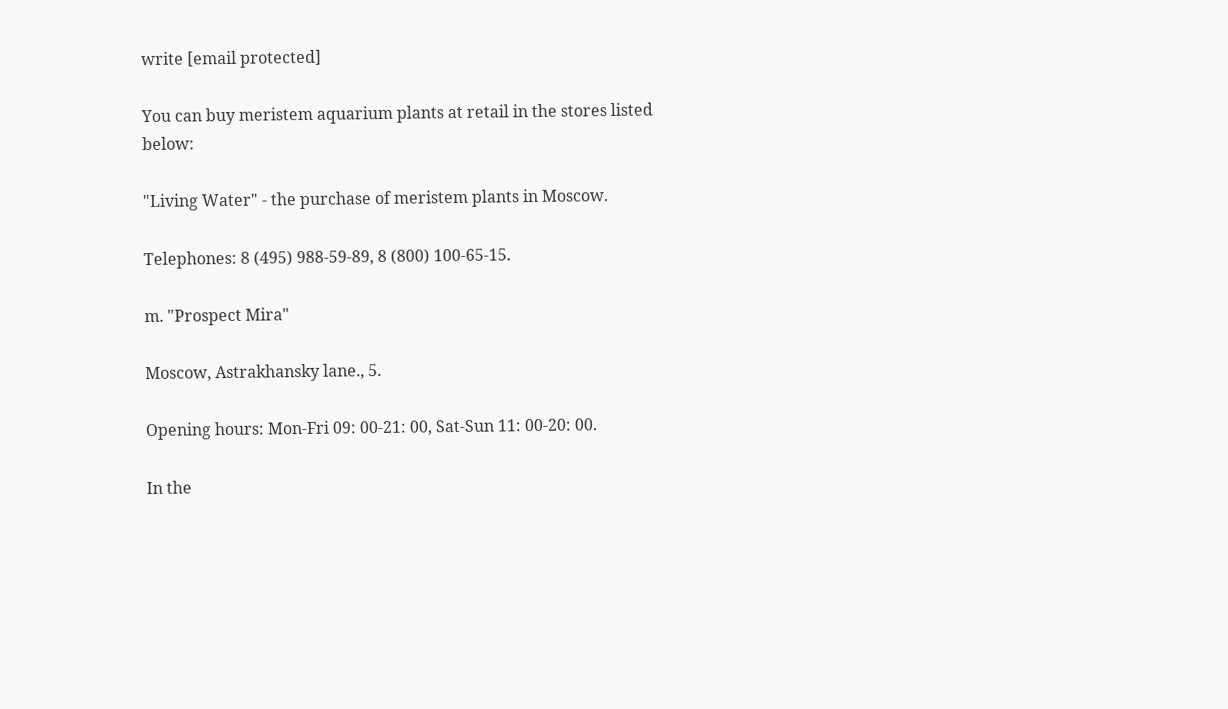write [email protected]

You can buy meristem aquarium plants at retail in the stores listed below:

"Living Water" - the purchase of meristem plants in Moscow.

Telephones: 8 (495) 988-59-89, 8 (800) 100-65-15.

m. "Prospect Mira"

Moscow, Astrakhansky lane., 5.

Opening hours: Mon-Fri 09: 00-21: 00, Sat-Sun 11: 00-20: 00.

In the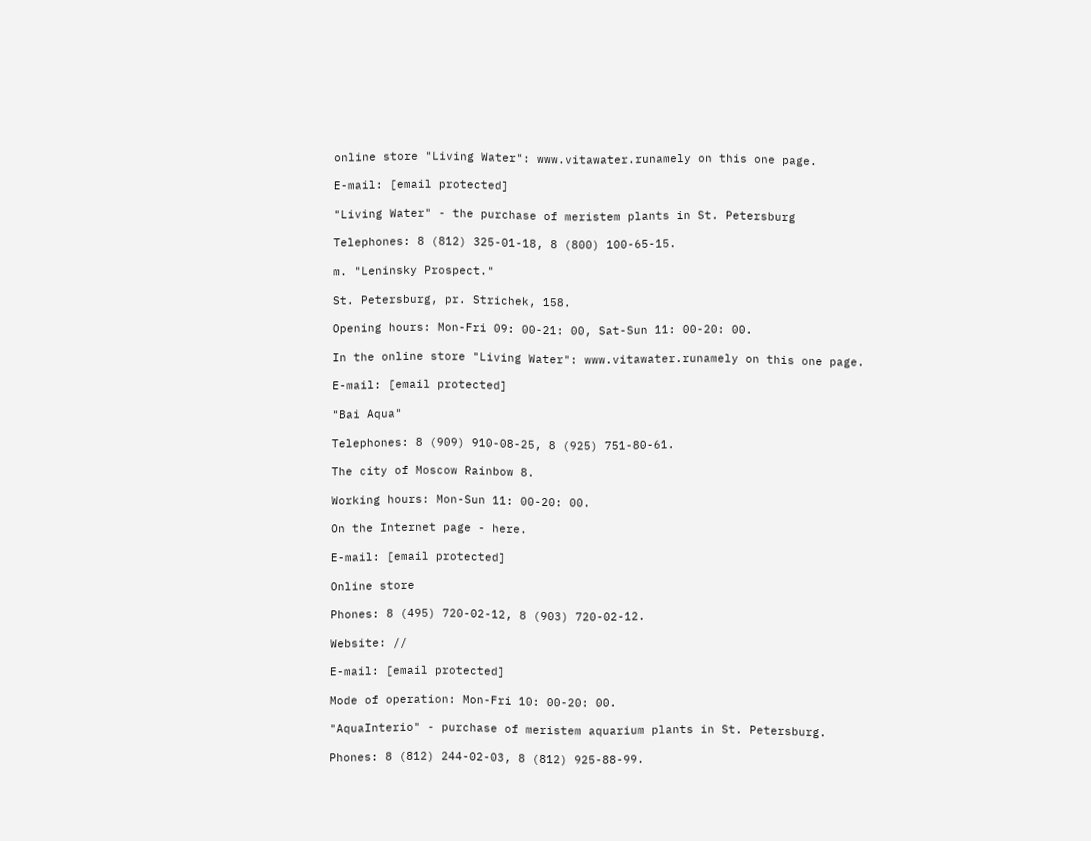online store "Living Water": www.vitawater.runamely on this one page.

E-mail: [email protected]

"Living Water" - the purchase of meristem plants in St. Petersburg

Telephones: 8 (812) 325-01-18, 8 (800) 100-65-15.

m. "Leninsky Prospect."

St. Petersburg, pr. Strichek, 158.

Opening hours: Mon-Fri 09: 00-21: 00, Sat-Sun 11: 00-20: 00.

In the online store "Living Water": www.vitawater.runamely on this one page.

E-mail: [email protected]

"Bai Aqua"

Telephones: 8 (909) 910-08-25, 8 (925) 751-80-61.

The city of Moscow Rainbow 8.

Working hours: Mon-Sun 11: 00-20: 00.

On the Internet page - here.

E-mail: [email protected]

Online store

Phones: 8 (495) 720-02-12, 8 (903) 720-02-12.

Website: //

E-mail: [email protected]

Mode of operation: Mon-Fri 10: 00-20: 00.

"AquaInterio" - purchase of meristem aquarium plants in St. Petersburg.

Phones: 8 (812) 244-02-03, 8 (812) 925-88-99.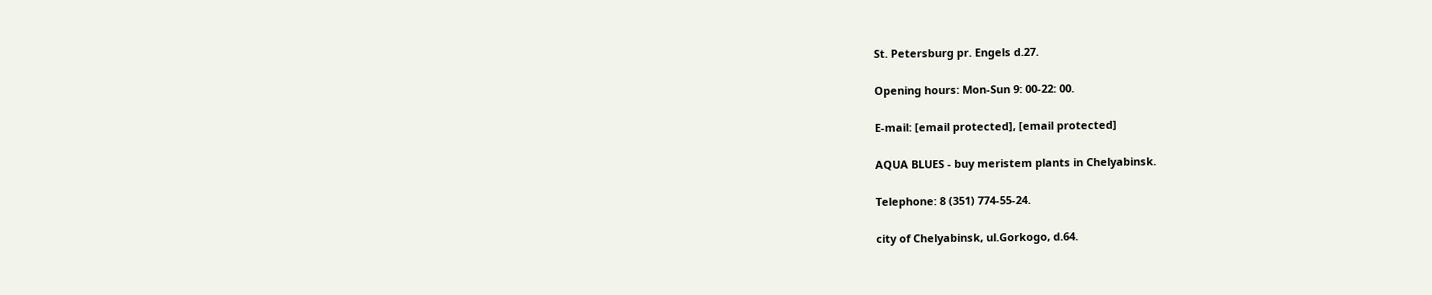St. Petersburg pr. Engels d.27.

Opening hours: Mon-Sun 9: 00-22: 00.

E-mail: [email protected], [email protected]

AQUA BLUES - buy meristem plants in Chelyabinsk.

Telephone: 8 (351) 774-55-24.

city of Chelyabinsk, ul.Gorkogo, d.64.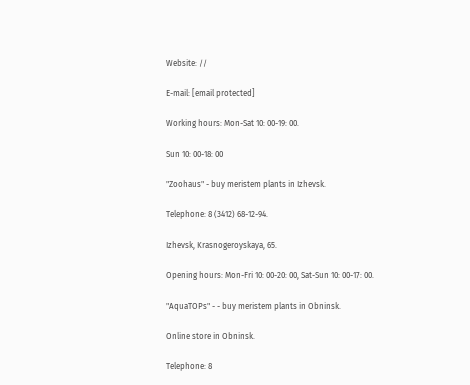Website: //

E-mail: [email protected]

Working hours: Mon-Sat 10: 00-19: 00.

Sun 10: 00-18: 00

"Zoohaus" - buy meristem plants in Izhevsk.

Telephone: 8 (3412) 68-12-94.

Izhevsk, Krasnogeroyskaya, 65.

Opening hours: Mon-Fri 10: 00-20: 00, Sat-Sun 10: 00-17: 00.

"AquaTOPs" - - buy meristem plants in Obninsk.

Online store in Obninsk.

Telephone: 8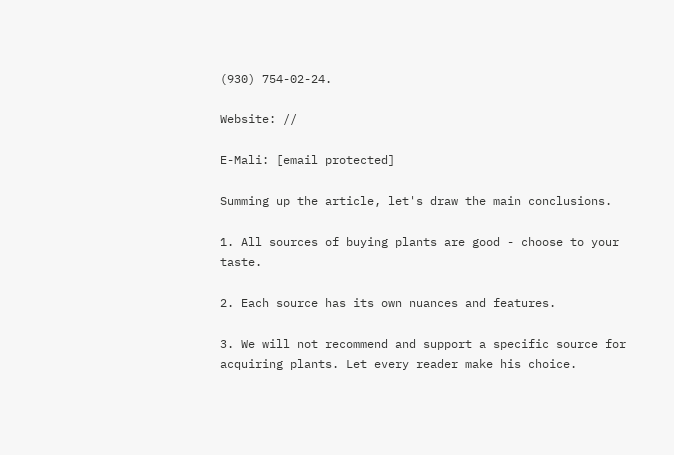(930) 754-02-24.

Website: //

E-Mali: [email protected]

Summing up the article, let's draw the main conclusions.

1. All sources of buying plants are good - choose to your taste.

2. Each source has its own nuances and features.

3. We will not recommend and support a specific source for acquiring plants. Let every reader make his choice.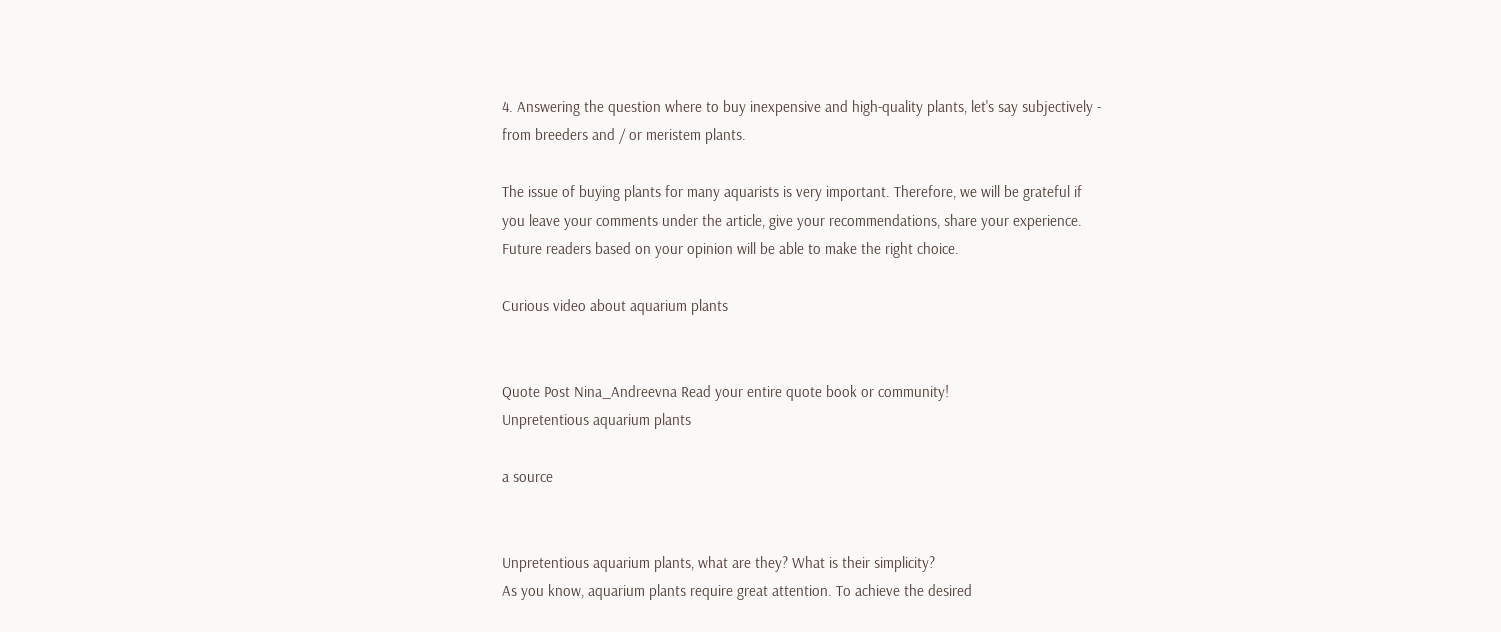4. Answering the question where to buy inexpensive and high-quality plants, let's say subjectively - from breeders and / or meristem plants.

The issue of buying plants for many aquarists is very important. Therefore, we will be grateful if you leave your comments under the article, give your recommendations, share your experience. Future readers based on your opinion will be able to make the right choice.

Curious video about aquarium plants


Quote Post Nina_Andreevna Read your entire quote book or community!
Unpretentious aquarium plants

a source


Unpretentious aquarium plants, what are they? What is their simplicity?
As you know, aquarium plants require great attention. To achieve the desired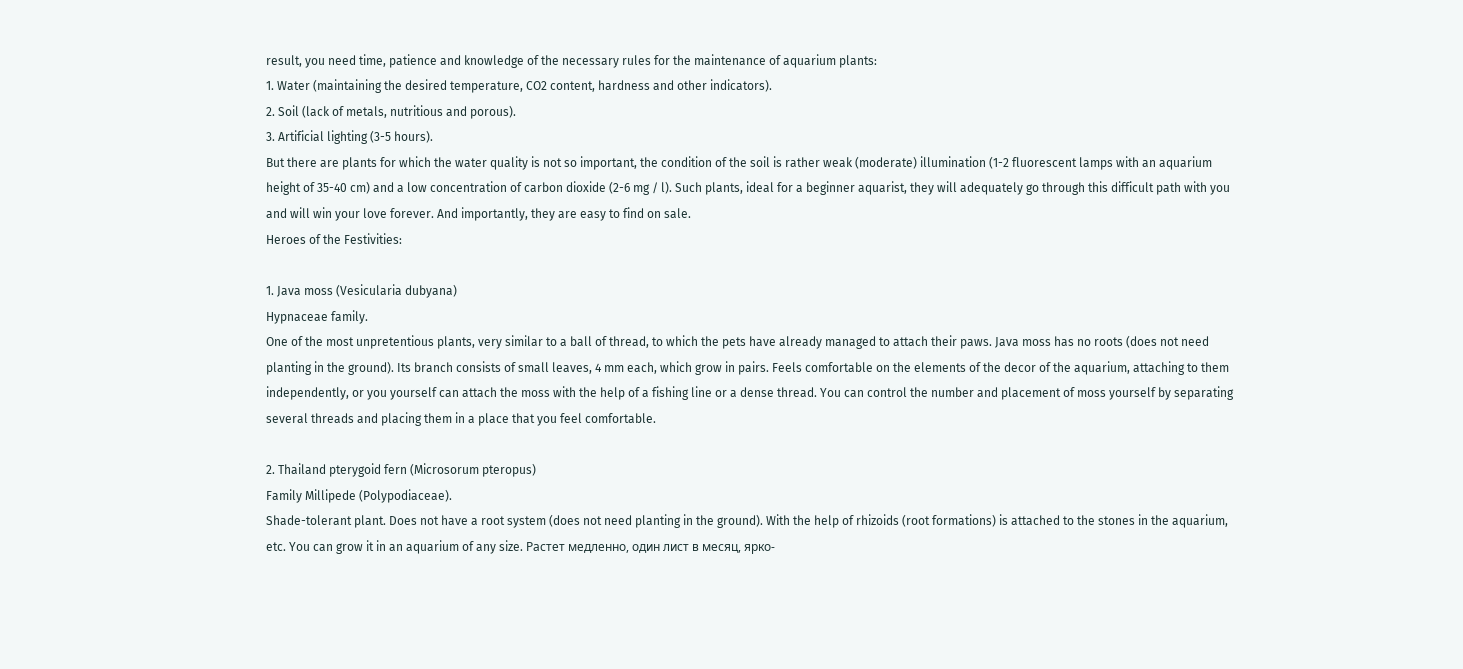result, you need time, patience and knowledge of the necessary rules for the maintenance of aquarium plants:
1. Water (maintaining the desired temperature, CO2 content, hardness and other indicators).
2. Soil (lack of metals, nutritious and porous).
3. Artificial lighting (3-5 hours).
But there are plants for which the water quality is not so important, the condition of the soil is rather weak (moderate) illumination (1-2 fluorescent lamps with an aquarium height of 35-40 cm) and a low concentration of carbon dioxide (2-6 mg / l). Such plants, ideal for a beginner aquarist, they will adequately go through this difficult path with you and will win your love forever. And importantly, they are easy to find on sale.
Heroes of the Festivities:

1. Java moss (Vesicularia dubyana)
Hypnaceae family.
One of the most unpretentious plants, very similar to a ball of thread, to which the pets have already managed to attach their paws. Java moss has no roots (does not need planting in the ground). Its branch consists of small leaves, 4 mm each, which grow in pairs. Feels comfortable on the elements of the decor of the aquarium, attaching to them independently, or you yourself can attach the moss with the help of a fishing line or a dense thread. You can control the number and placement of moss yourself by separating several threads and placing them in a place that you feel comfortable.

2. Thailand pterygoid fern (Microsorum pteropus)
Family Millipede (Polypodiaceae).
Shade-tolerant plant. Does not have a root system (does not need planting in the ground). With the help of rhizoids (root formations) is attached to the stones in the aquarium, etc. You can grow it in an aquarium of any size. Растет медленно, один лист в месяц, ярко-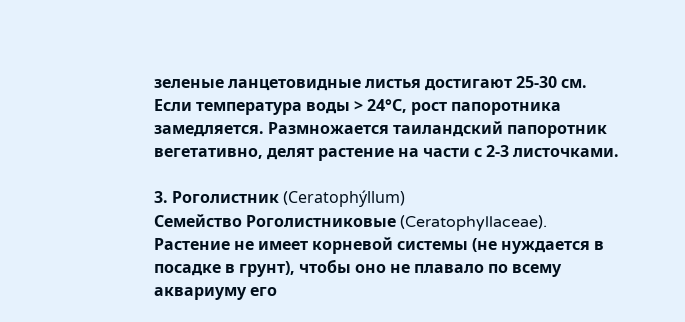зеленые ланцетовидные листья достигают 25-30 см. Если температура воды > 24°С, рост папоротника замедляется. Размножается таиландский папоротник вегетативно, делят растение на части с 2-3 листочками.

3. Роголистник (Ceratophýllum)
Семейство Роголистниковые (Ceratophyllaceae).
Растение не имеет корневой системы (не нуждается в посадке в грунт), чтобы оно не плавало по всему аквариуму его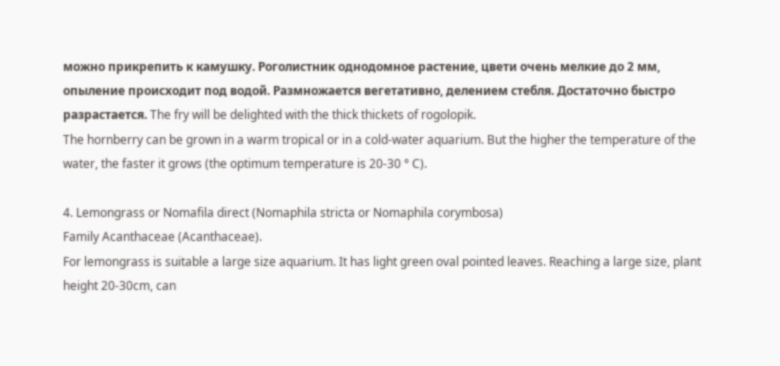можно прикрепить к камушку. Роголистник однодомное растение, цвети очень мелкие до 2 мм, опыление происходит под водой. Размножается вегетативно, делением стебля. Достаточно быстро разрастается. The fry will be delighted with the thick thickets of rogolopik.
The hornberry can be grown in a warm tropical or in a cold-water aquarium. But the higher the temperature of the water, the faster it grows (the optimum temperature is 20-30 ° C).

4. Lemongrass or Nomafila direct (Nomaphila stricta or Nomaphila corymbosa)
Family Acanthaceae (Acanthaceae).
For lemongrass is suitable a large size aquarium. It has light green oval pointed leaves. Reaching a large size, plant height 20-30cm, can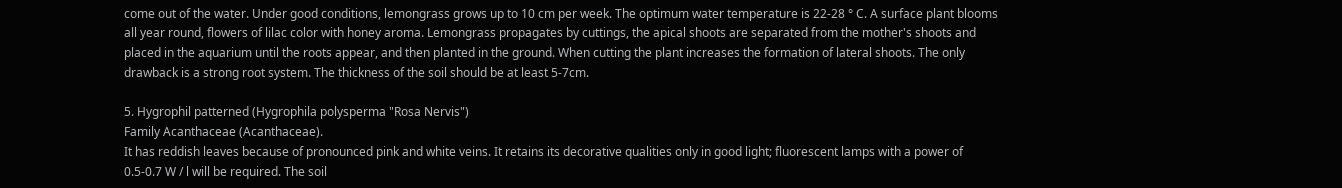come out of the water. Under good conditions, lemongrass grows up to 10 cm per week. The optimum water temperature is 22-28 ° C. A surface plant blooms all year round, flowers of lilac color with honey aroma. Lemongrass propagates by cuttings, the apical shoots are separated from the mother's shoots and placed in the aquarium until the roots appear, and then planted in the ground. When cutting the plant increases the formation of lateral shoots. The only drawback is a strong root system. The thickness of the soil should be at least 5-7cm.

5. Hygrophil patterned (Hygrophila polysperma "Rosa Nervis")
Family Acanthaceae (Acanthaceae).
It has reddish leaves because of pronounced pink and white veins. It retains its decorative qualities only in good light; fluorescent lamps with a power of 0.5-0.7 W / l will be required. The soil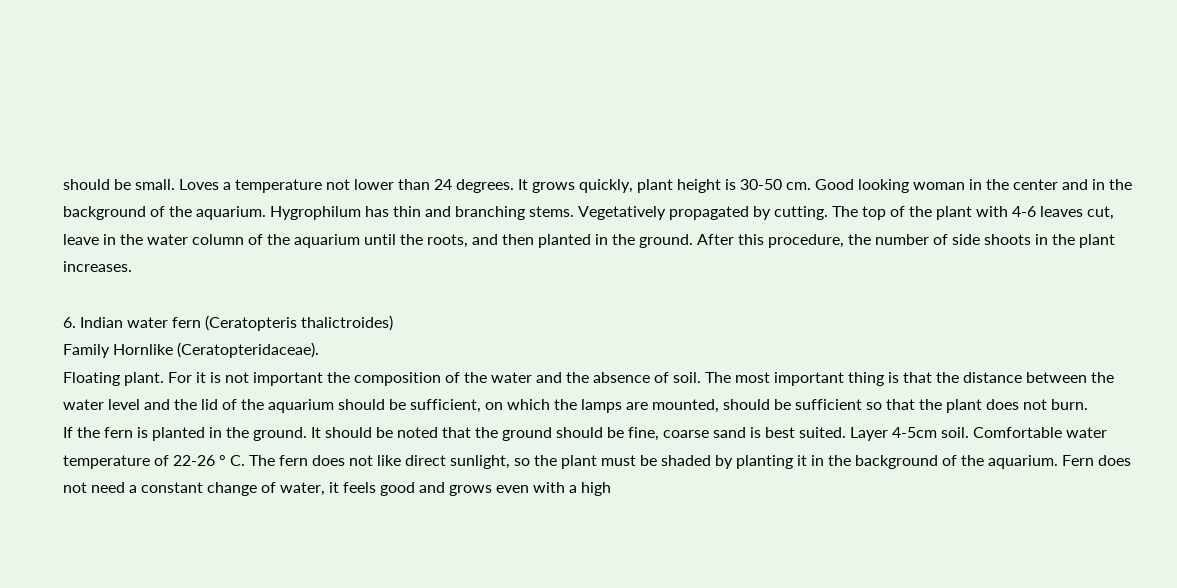should be small. Loves a temperature not lower than 24 degrees. It grows quickly, plant height is 30-50 cm. Good looking woman in the center and in the background of the aquarium. Hygrophilum has thin and branching stems. Vegetatively propagated by cutting. The top of the plant with 4-6 leaves cut, leave in the water column of the aquarium until the roots, and then planted in the ground. After this procedure, the number of side shoots in the plant increases.

6. Indian water fern (Ceratopteris thalictroides)
Family Hornlike (Ceratopteridaceae).
Floating plant. For it is not important the composition of the water and the absence of soil. The most important thing is that the distance between the water level and the lid of the aquarium should be sufficient, on which the lamps are mounted, should be sufficient so that the plant does not burn.
If the fern is planted in the ground. It should be noted that the ground should be fine, coarse sand is best suited. Layer 4-5cm soil. Comfortable water temperature of 22-26 ° C. The fern does not like direct sunlight, so the plant must be shaded by planting it in the background of the aquarium. Fern does not need a constant change of water, it feels good and grows even with a high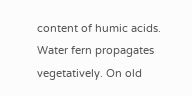content of humic acids. Water fern propagates vegetatively. On old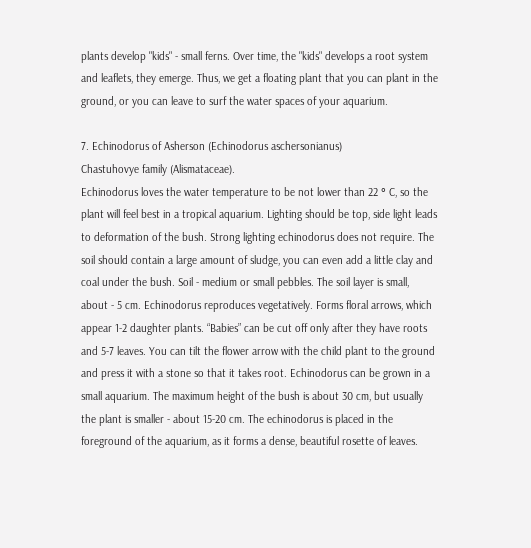plants develop "kids" - small ferns. Over time, the "kids" develops a root system and leaflets, they emerge. Thus, we get a floating plant that you can plant in the ground, or you can leave to surf the water spaces of your aquarium.

7. Echinodorus of Asherson (Echinodorus aschersonianus)
Chastuhovye family (Alismataceae).
Echinodorus loves the water temperature to be not lower than 22 ° C, so the plant will feel best in a tropical aquarium. Lighting should be top, side light leads to deformation of the bush. Strong lighting echinodorus does not require. The soil should contain a large amount of sludge, you can even add a little clay and coal under the bush. Soil - medium or small pebbles. The soil layer is small, about - 5 cm. Echinodorus reproduces vegetatively. Forms floral arrows, which appear 1-2 daughter plants. “Babies” can be cut off only after they have roots and 5-7 leaves. You can tilt the flower arrow with the child plant to the ground and press it with a stone so that it takes root. Echinodorus can be grown in a small aquarium. The maximum height of the bush is about 30 cm, but usually the plant is smaller - about 15-20 cm. The echinodorus is placed in the foreground of the aquarium, as it forms a dense, beautiful rosette of leaves.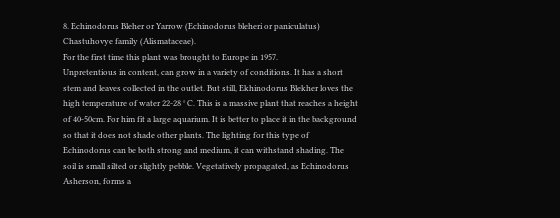8. Echinodorus Bleher or Yarrow (Echinodorus bleheri or paniculatus)
Chastuhovye family (Alismataceae).
For the first time this plant was brought to Europe in 1957.
Unpretentious in content, can grow in a variety of conditions. It has a short stem and leaves collected in the outlet. But still, Ekhinodorus Blekher loves the high temperature of water 22-28 ° C. This is a massive plant that reaches a height of 40-50cm. For him fit a large aquarium. It is better to place it in the background so that it does not shade other plants. The lighting for this type of Echinodorus can be both strong and medium, it can withstand shading. The soil is small silted or slightly pebble. Vegetatively propagated, as Echinodorus Asherson, forms a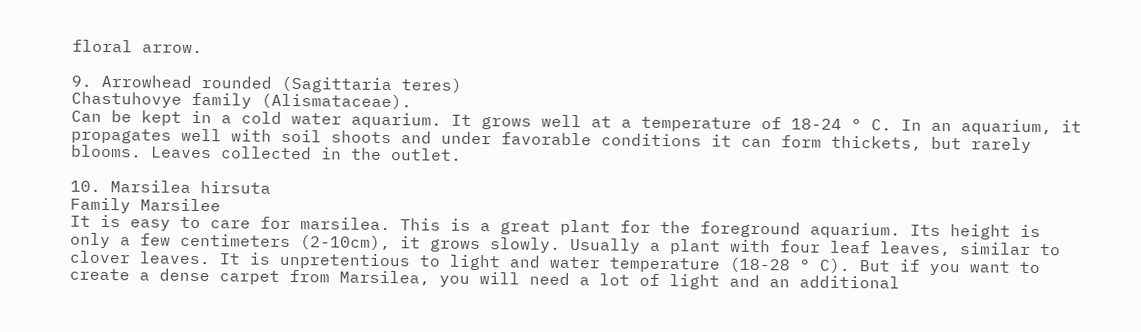floral arrow.

9. Arrowhead rounded (Sagittaria teres)
Chastuhovye family (Alismataceae).
Can be kept in a cold water aquarium. It grows well at a temperature of 18-24 ° C. In an aquarium, it propagates well with soil shoots and under favorable conditions it can form thickets, but rarely blooms. Leaves collected in the outlet.

10. Marsilea hirsuta
Family Marsilee
It is easy to care for marsilea. This is a great plant for the foreground aquarium. Its height is only a few centimeters (2-10cm), it grows slowly. Usually a plant with four leaf leaves, similar to clover leaves. It is unpretentious to light and water temperature (18-28 ° C). But if you want to create a dense carpet from Marsilea, you will need a lot of light and an additional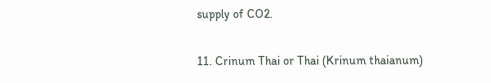supply of CO2.

11. Crinum Thai or Thai (Krinum thaianum)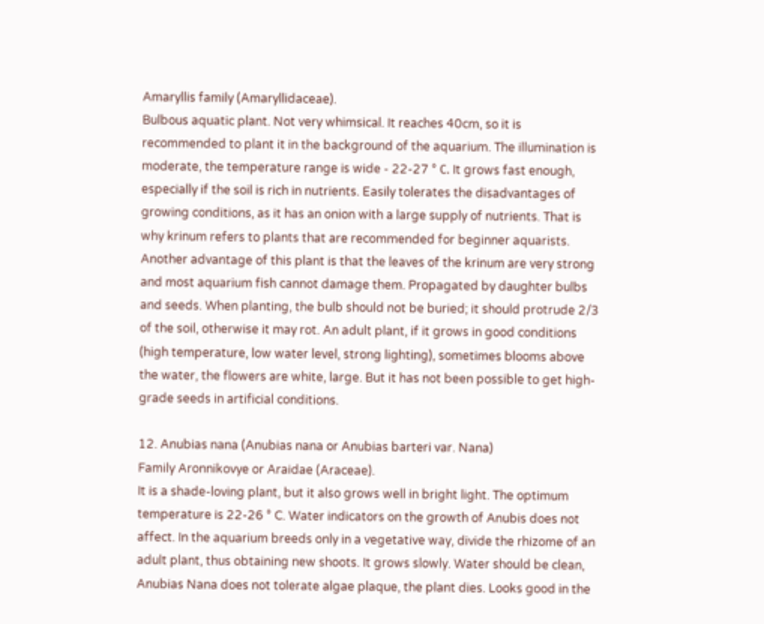Amaryllis family (Amaryllidaceae).
Bulbous aquatic plant. Not very whimsical. It reaches 40cm, so it is recommended to plant it in the background of the aquarium. The illumination is moderate, the temperature range is wide - 22-27 ° С. It grows fast enough, especially if the soil is rich in nutrients. Easily tolerates the disadvantages of growing conditions, as it has an onion with a large supply of nutrients. That is why krinum refers to plants that are recommended for beginner aquarists. Another advantage of this plant is that the leaves of the krinum are very strong and most aquarium fish cannot damage them. Propagated by daughter bulbs and seeds. When planting, the bulb should not be buried; it should protrude 2/3 of the soil, otherwise it may rot. An adult plant, if it grows in good conditions (high temperature, low water level, strong lighting), sometimes blooms above the water, the flowers are white, large. But it has not been possible to get high-grade seeds in artificial conditions.

12. Anubias nana (Anubias nana or Anubias barteri var. Nana)
Family Aronnikovye or Araidae (Araceae).
It is a shade-loving plant, but it also grows well in bright light. The optimum temperature is 22-26 ° C. Water indicators on the growth of Anubis does not affect. In the aquarium breeds only in a vegetative way, divide the rhizome of an adult plant, thus obtaining new shoots. It grows slowly. Water should be clean, Anubias Nana does not tolerate algae plaque, the plant dies. Looks good in the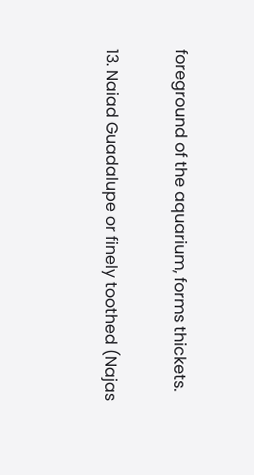foreground of the aquarium, forms thickets.

13. Naiad Guadalupe or finely toothed (Najas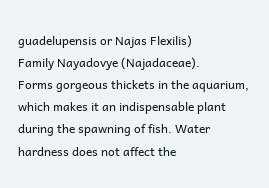guadelupensis or Najas Flexilis)
Family Nayadovye (Najadaceae).
Forms gorgeous thickets in the aquarium, which makes it an indispensable plant during the spawning of fish. Water hardness does not affect the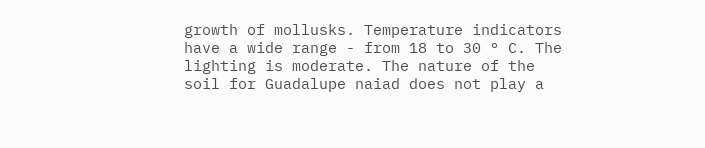growth of mollusks. Temperature indicators have a wide range - from 18 to 30 ° C. The lighting is moderate. The nature of the soil for Guadalupe naiad does not play a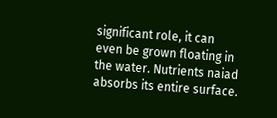significant role, it can even be grown floating in the water. Nutrients naiad absorbs its entire surface.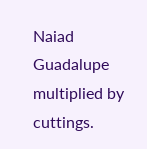Naiad Guadalupe multiplied by cuttings.